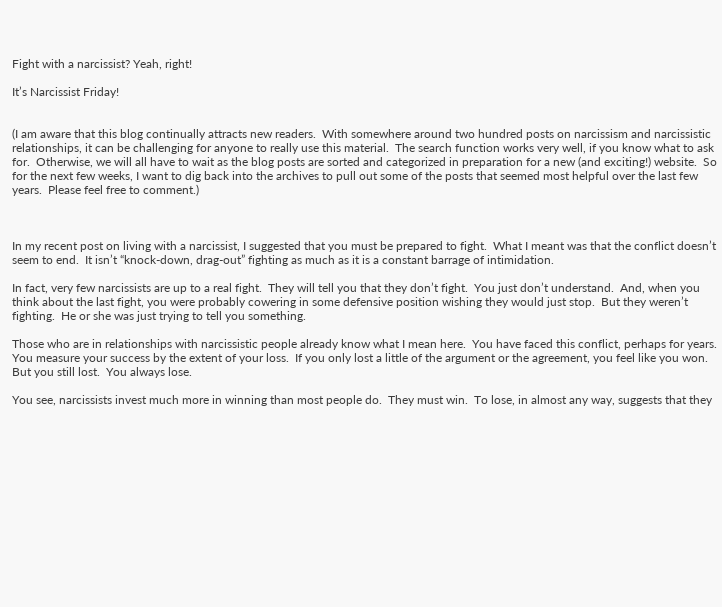Fight with a narcissist? Yeah, right!

It’s Narcissist Friday!


(I am aware that this blog continually attracts new readers.  With somewhere around two hundred posts on narcissism and narcissistic relationships, it can be challenging for anyone to really use this material.  The search function works very well, if you know what to ask for.  Otherwise, we will all have to wait as the blog posts are sorted and categorized in preparation for a new (and exciting!) website.  So for the next few weeks, I want to dig back into the archives to pull out some of the posts that seemed most helpful over the last few years.  Please feel free to comment.)



In my recent post on living with a narcissist, I suggested that you must be prepared to fight.  What I meant was that the conflict doesn’t seem to end.  It isn’t “knock-down, drag-out” fighting as much as it is a constant barrage of intimidation.

In fact, very few narcissists are up to a real fight.  They will tell you that they don’t fight.  You just don’t understand.  And, when you think about the last fight, you were probably cowering in some defensive position wishing they would just stop.  But they weren’t fighting.  He or she was just trying to tell you something.

Those who are in relationships with narcissistic people already know what I mean here.  You have faced this conflict, perhaps for years.  You measure your success by the extent of your loss.  If you only lost a little of the argument or the agreement, you feel like you won.  But you still lost.  You always lose.

You see, narcissists invest much more in winning than most people do.  They must win.  To lose, in almost any way, suggests that they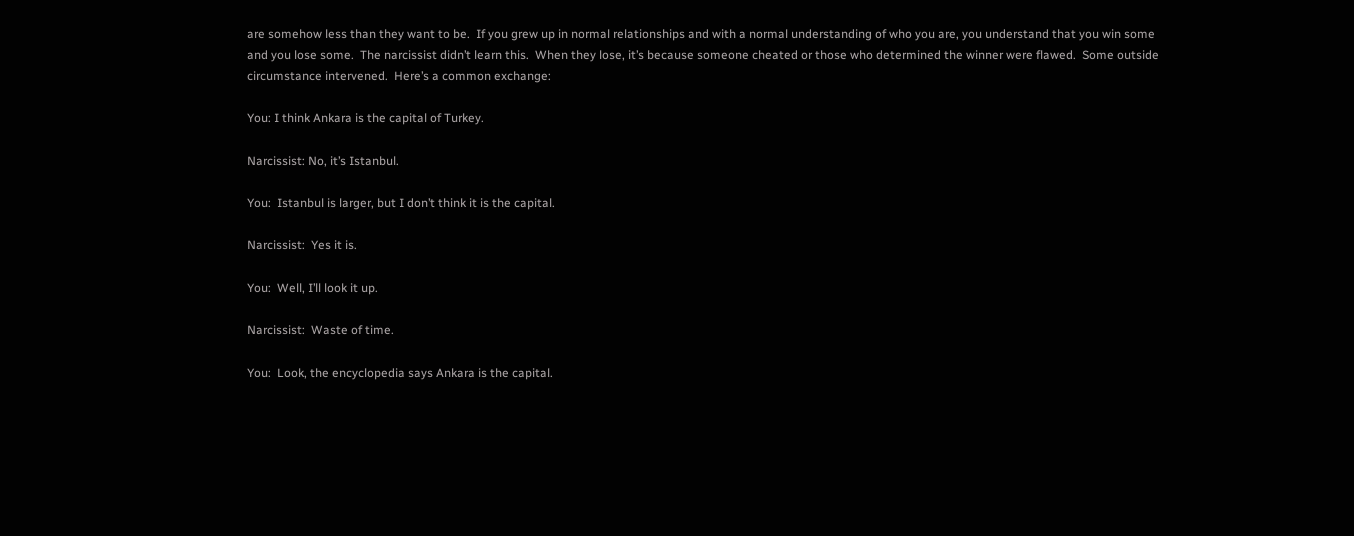are somehow less than they want to be.  If you grew up in normal relationships and with a normal understanding of who you are, you understand that you win some and you lose some.  The narcissist didn’t learn this.  When they lose, it’s because someone cheated or those who determined the winner were flawed.  Some outside circumstance intervened.  Here’s a common exchange:

You: I think Ankara is the capital of Turkey.

Narcissist: No, it’s Istanbul.

You:  Istanbul is larger, but I don’t think it is the capital.

Narcissist:  Yes it is.

You:  Well, I’ll look it up.

Narcissist:  Waste of time.

You:  Look, the encyclopedia says Ankara is the capital.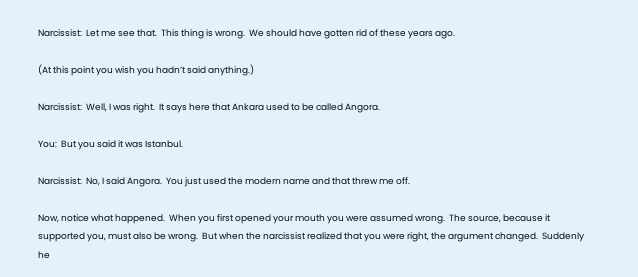Narcissist:  Let me see that.  This thing is wrong.  We should have gotten rid of these years ago.

(At this point you wish you hadn’t said anything.)

Narcissist:  Well, I was right.  It says here that Ankara used to be called Angora.

You:  But you said it was Istanbul.

Narcissist:  No, I said Angora.  You just used the modern name and that threw me off.

Now, notice what happened.  When you first opened your mouth you were assumed wrong.  The source, because it supported you, must also be wrong.  But when the narcissist realized that you were right, the argument changed.  Suddenly he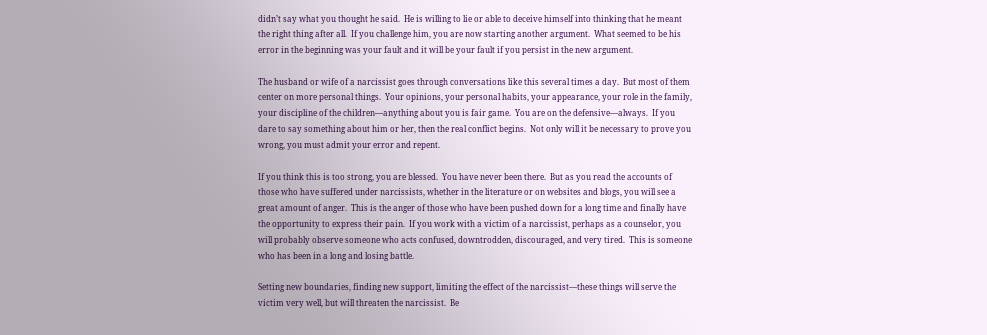didn’t say what you thought he said.  He is willing to lie or able to deceive himself into thinking that he meant the right thing after all.  If you challenge him, you are now starting another argument.  What seemed to be his error in the beginning was your fault and it will be your fault if you persist in the new argument.

The husband or wife of a narcissist goes through conversations like this several times a day.  But most of them center on more personal things.  Your opinions, your personal habits, your appearance, your role in the family, your discipline of the children—anything about you is fair game.  You are on the defensive—always.  If you dare to say something about him or her, then the real conflict begins.  Not only will it be necessary to prove you wrong, you must admit your error and repent.

If you think this is too strong, you are blessed.  You have never been there.  But as you read the accounts of those who have suffered under narcissists, whether in the literature or on websites and blogs, you will see a great amount of anger.  This is the anger of those who have been pushed down for a long time and finally have the opportunity to express their pain.  If you work with a victim of a narcissist, perhaps as a counselor, you will probably observe someone who acts confused, downtrodden, discouraged, and very tired.  This is someone who has been in a long and losing battle.

Setting new boundaries, finding new support, limiting the effect of the narcissist—these things will serve the victim very well, but will threaten the narcissist.  Be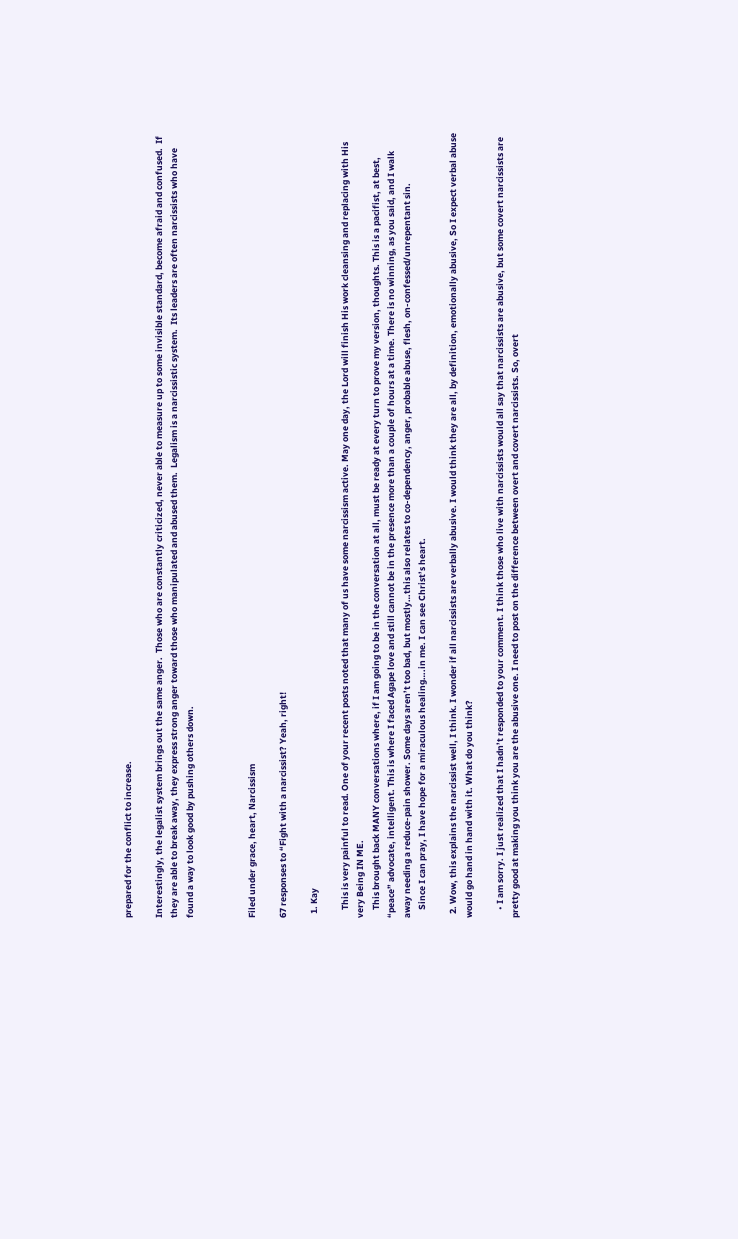prepared for the conflict to increase.

Interestingly, the legalist system brings out the same anger.  Those who are constantly criticized, never able to measure up to some invisible standard, become afraid and confused.  If they are able to break away, they express strong anger toward those who manipulated and abused them.  Legalism is a narcissistic system.  Its leaders are often narcissists who have found a way to look good by pushing others down.



Filed under grace, heart, Narcissism

67 responses to “Fight with a narcissist? Yeah, right!

  1. Kay

    This is very painful to read. One of your recent posts noted that many of us have some narcissism active. May one day, the Lord will finish His work cleansing and replacing with His very Being IN ME.
    This brought back MANY conversations where, if I am going to be in the conversation at all, must be ready at every turn to prove my version, thoughts. This is a pacifist, at best, “peace” advocate, intelligent. This is where I faced Agape love and still cannot be in the presence more than a couple of hours at a time. There is no winning, as you said, and I walk away needing a reduce-pain shower. Some days aren’t too bad, but mostly…this also relates to co-dependency, anger, probable abuse, flesh, on-confessed/unrepentant sin.
    Since I can pray, I have hope for a miraculous healing….in me. I can see Christ’s heart.

  2. Wow, this explains the narcissist well, I think. I wonder if all narcissists are verbally abusive. I would think they are all, by definition, emotionally abusive, So I expect verbal abuse would go hand in hand with it. What do you think?

    • I am sorry. I just realized that I hadn’t responded to your comment. I think those who live with narcissists would all say that narcissists are abusive, but some covert narcissists are pretty good at making you think you are the abusive one. I need to post on the difference between overt and covert narcissists. So, overt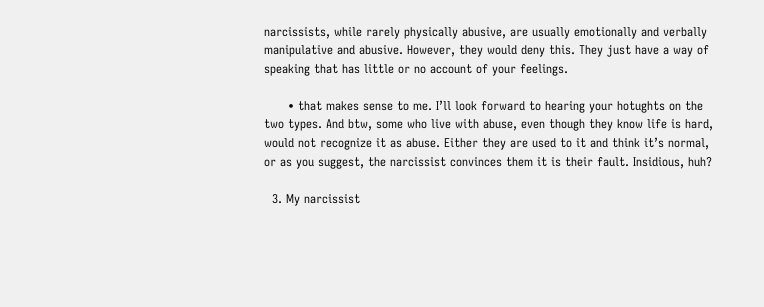narcissists, while rarely physically abusive, are usually emotionally and verbally manipulative and abusive. However, they would deny this. They just have a way of speaking that has little or no account of your feelings.

      • that makes sense to me. I’ll look forward to hearing your hotughts on the two types. And btw, some who live with abuse, even though they know life is hard, would not recognize it as abuse. Either they are used to it and think it’s normal, or as you suggest, the narcissist convinces them it is their fault. Insidious, huh?

  3. My narcissist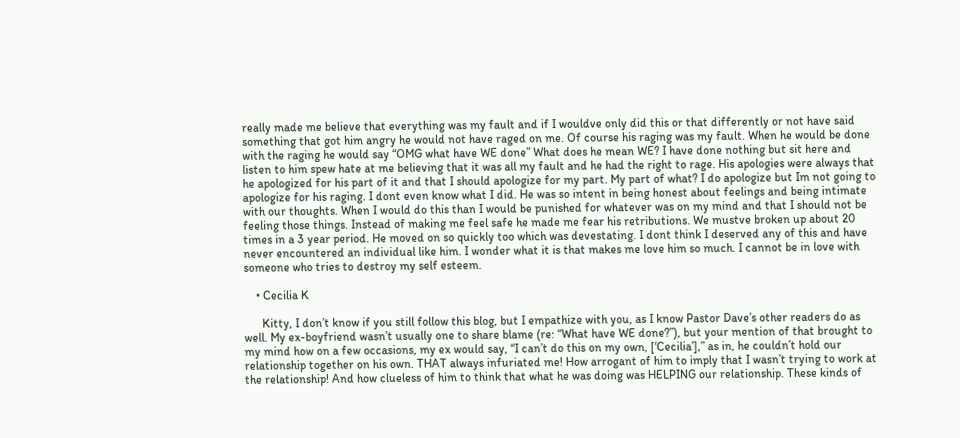really made me believe that everything was my fault and if I wouldve only did this or that differently or not have said something that got him angry he would not have raged on me. Of course his raging was my fault. When he would be done with the raging he would say “OMG what have WE done” What does he mean WE? I have done nothing but sit here and listen to him spew hate at me believing that it was all my fault and he had the right to rage. His apologies were always that he apologized for his part of it and that I should apologize for my part. My part of what? I do apologize but Im not going to apologize for his raging. I dont even know what I did. He was so intent in being honest about feelings and being intimate with our thoughts. When I would do this than I would be punished for whatever was on my mind and that I should not be feeling those things. Instead of making me feel safe he made me fear his retributions. We mustve broken up about 20 times in a 3 year period. He moved on so quickly too which was devestating. I dont think I deserved any of this and have never encountered an individual like him. I wonder what it is that makes me love him so much. I cannot be in love with someone who tries to destroy my self esteem.

    • Cecilia K

      Kitty, I don’t know if you still follow this blog, but I empathize with you, as I know Pastor Dave’s other readers do as well. My ex-boyfriend wasn’t usually one to share blame (re: “What have WE done?”), but your mention of that brought to my mind how on a few occasions, my ex would say, “I can’t do this on my own, [‘Cecilia’],” as in, he couldn’t hold our relationship together on his own. THAT always infuriated me! How arrogant of him to imply that I wasn’t trying to work at the relationship! And how clueless of him to think that what he was doing was HELPING our relationship. These kinds of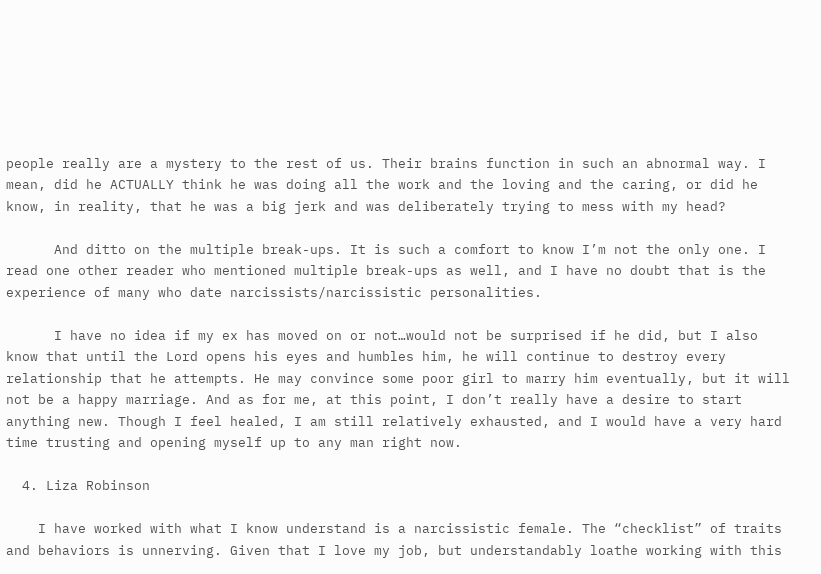people really are a mystery to the rest of us. Their brains function in such an abnormal way. I mean, did he ACTUALLY think he was doing all the work and the loving and the caring, or did he know, in reality, that he was a big jerk and was deliberately trying to mess with my head?

      And ditto on the multiple break-ups. It is such a comfort to know I’m not the only one. I read one other reader who mentioned multiple break-ups as well, and I have no doubt that is the experience of many who date narcissists/narcissistic personalities.

      I have no idea if my ex has moved on or not…would not be surprised if he did, but I also know that until the Lord opens his eyes and humbles him, he will continue to destroy every relationship that he attempts. He may convince some poor girl to marry him eventually, but it will not be a happy marriage. And as for me, at this point, I don’t really have a desire to start anything new. Though I feel healed, I am still relatively exhausted, and I would have a very hard time trusting and opening myself up to any man right now.

  4. Liza Robinson

    I have worked with what I know understand is a narcissistic female. The “checklist” of traits and behaviors is unnerving. Given that I love my job, but understandably loathe working with this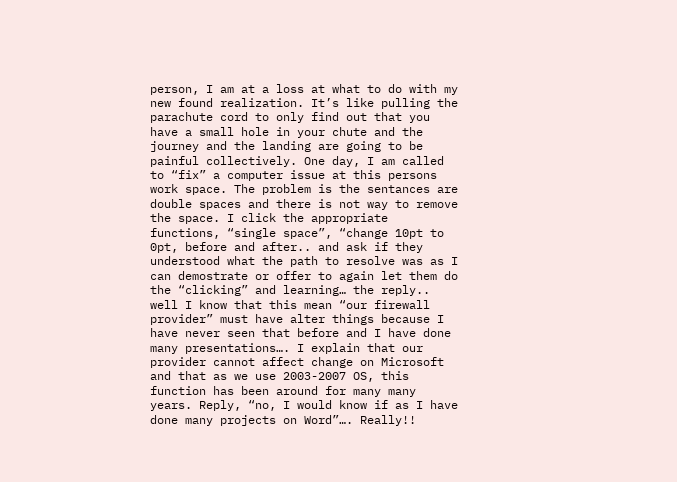person, I am at a loss at what to do with my new found realization. It’s like pulling the parachute cord to only find out that you have a small hole in your chute and the journey and the landing are going to be painful collectively. One day, I am called to “fix” a computer issue at this persons work space. The problem is the sentances are double spaces and there is not way to remove the space. I click the appropriate functions, “single space”, “change 10pt to 0pt, before and after.. and ask if they understood what the path to resolve was as I can demostrate or offer to again let them do the “clicking” and learning… the reply.. well I know that this mean “our firewall provider” must have alter things because I have never seen that before and I have done many presentations…. I explain that our provider cannot affect change on Microsoft and that as we use 2003-2007 OS, this function has been around for many many years. Reply, “no, I would know if as I have done many projects on Word”…. Really!!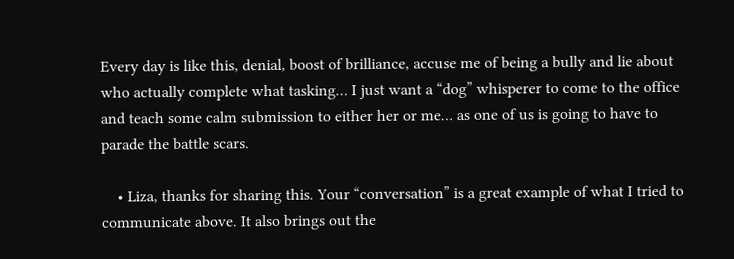Every day is like this, denial, boost of brilliance, accuse me of being a bully and lie about who actually complete what tasking… I just want a “dog” whisperer to come to the office and teach some calm submission to either her or me… as one of us is going to have to parade the battle scars.

    • Liza, thanks for sharing this. Your “conversation” is a great example of what I tried to communicate above. It also brings out the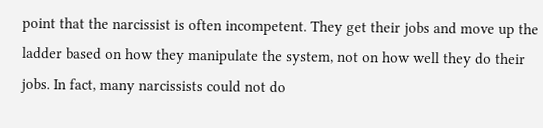point that the narcissist is often incompetent. They get their jobs and move up the ladder based on how they manipulate the system, not on how well they do their jobs. In fact, many narcissists could not do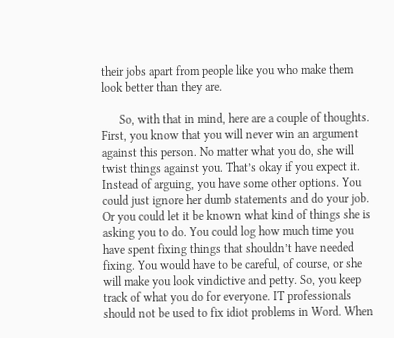their jobs apart from people like you who make them look better than they are.

      So, with that in mind, here are a couple of thoughts. First, you know that you will never win an argument against this person. No matter what you do, she will twist things against you. That’s okay if you expect it. Instead of arguing, you have some other options. You could just ignore her dumb statements and do your job. Or you could let it be known what kind of things she is asking you to do. You could log how much time you have spent fixing things that shouldn’t have needed fixing. You would have to be careful, of course, or she will make you look vindictive and petty. So, you keep track of what you do for everyone. IT professionals should not be used to fix idiot problems in Word. When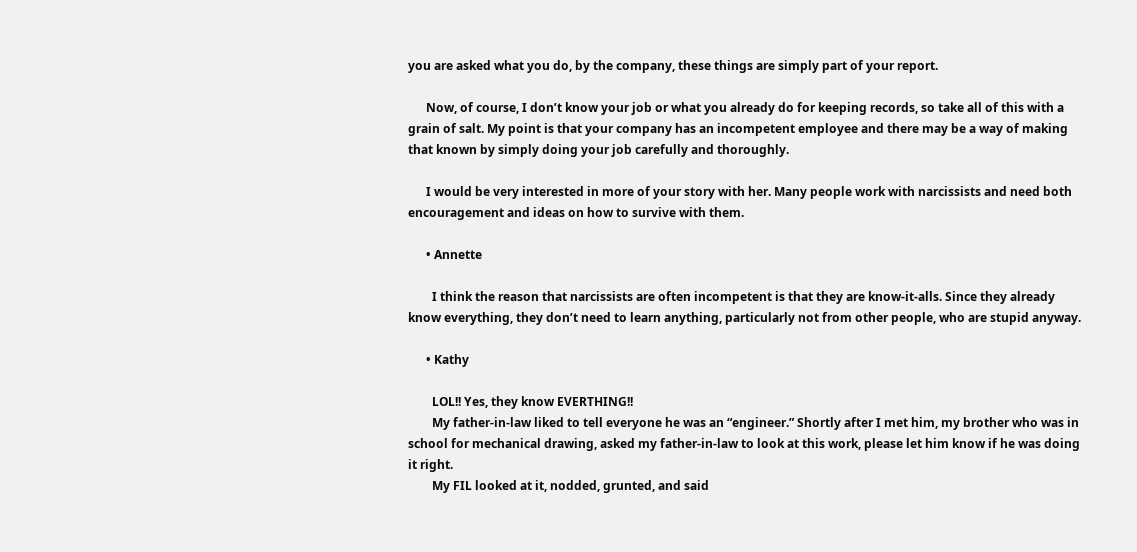you are asked what you do, by the company, these things are simply part of your report.

      Now, of course, I don’t know your job or what you already do for keeping records, so take all of this with a grain of salt. My point is that your company has an incompetent employee and there may be a way of making that known by simply doing your job carefully and thoroughly.

      I would be very interested in more of your story with her. Many people work with narcissists and need both encouragement and ideas on how to survive with them.

      • Annette

        I think the reason that narcissists are often incompetent is that they are know-it-alls. Since they already know everything, they don’t need to learn anything, particularly not from other people, who are stupid anyway.

      • Kathy

        LOL!! Yes, they know EVERTHING!!
        My father-in-law liked to tell everyone he was an “engineer.” Shortly after I met him, my brother who was in school for mechanical drawing, asked my father-in-law to look at this work, please let him know if he was doing it right.
        My FIL looked at it, nodded, grunted, and said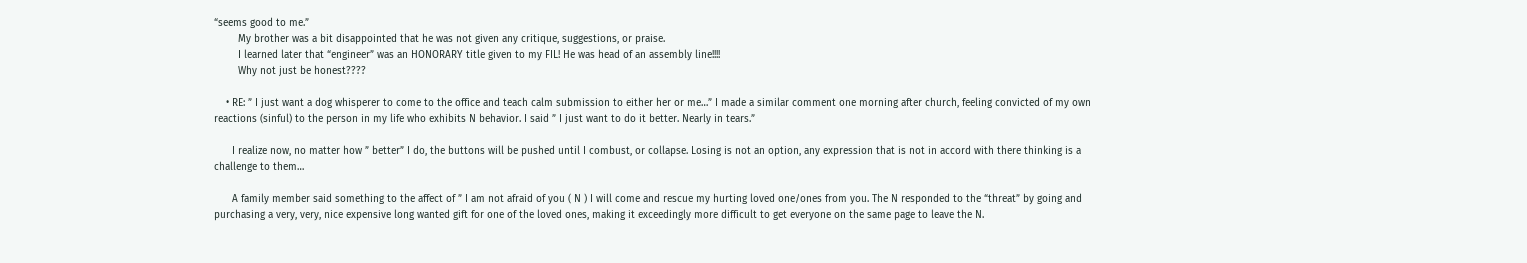“seems good to me.”
        My brother was a bit disappointed that he was not given any critique, suggestions, or praise.
        I learned later that “engineer” was an HONORARY title given to my FIL! He was head of an assembly line!!!!
        Why not just be honest????

    • RE: ” I just want a dog whisperer to come to the office and teach calm submission to either her or me…” I made a similar comment one morning after church, feeling convicted of my own reactions (sinful) to the person in my life who exhibits N behavior. I said ” I just want to do it better. Nearly in tears.”

      I realize now, no matter how ” better” I do, the buttons will be pushed until I combust, or collapse. Losing is not an option, any expression that is not in accord with there thinking is a challenge to them…

      A family member said something to the affect of ” I am not afraid of you ( N ) I will come and rescue my hurting loved one/ones from you. The N responded to the “threat” by going and purchasing a very, very, nice expensive long wanted gift for one of the loved ones, making it exceedingly more difficult to get everyone on the same page to leave the N.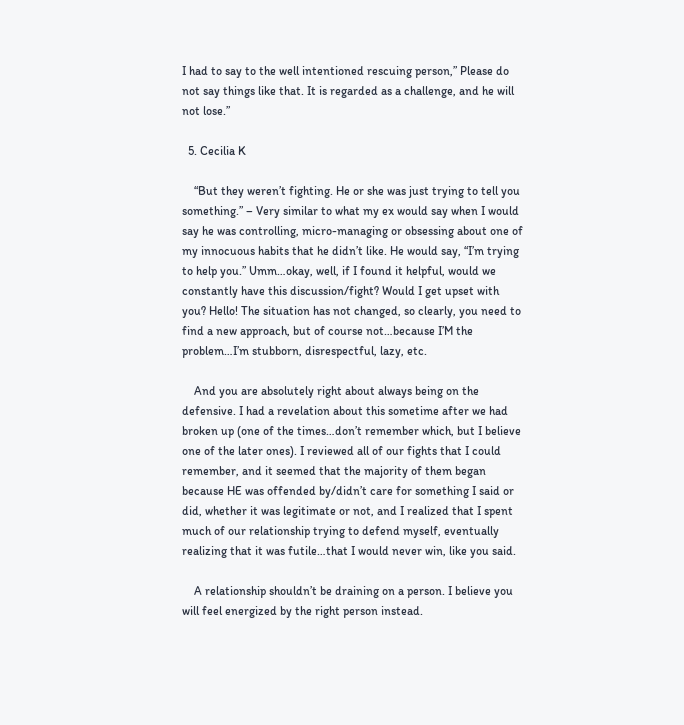I had to say to the well intentioned rescuing person,” Please do not say things like that. It is regarded as a challenge, and he will not lose.”

  5. Cecilia K

    “But they weren’t fighting. He or she was just trying to tell you something.” – Very similar to what my ex would say when I would say he was controlling, micro-managing or obsessing about one of my innocuous habits that he didn’t like. He would say, “I’m trying to help you.” Umm…okay, well, if I found it helpful, would we constantly have this discussion/fight? Would I get upset with you? Hello! The situation has not changed, so clearly, you need to find a new approach, but of course not…because I’M the problem…I’m stubborn, disrespectful, lazy, etc.

    And you are absolutely right about always being on the defensive. I had a revelation about this sometime after we had broken up (one of the times…don’t remember which, but I believe one of the later ones). I reviewed all of our fights that I could remember, and it seemed that the majority of them began because HE was offended by/didn’t care for something I said or did, whether it was legitimate or not, and I realized that I spent much of our relationship trying to defend myself, eventually realizing that it was futile…that I would never win, like you said.

    A relationship shouldn’t be draining on a person. I believe you will feel energized by the right person instead.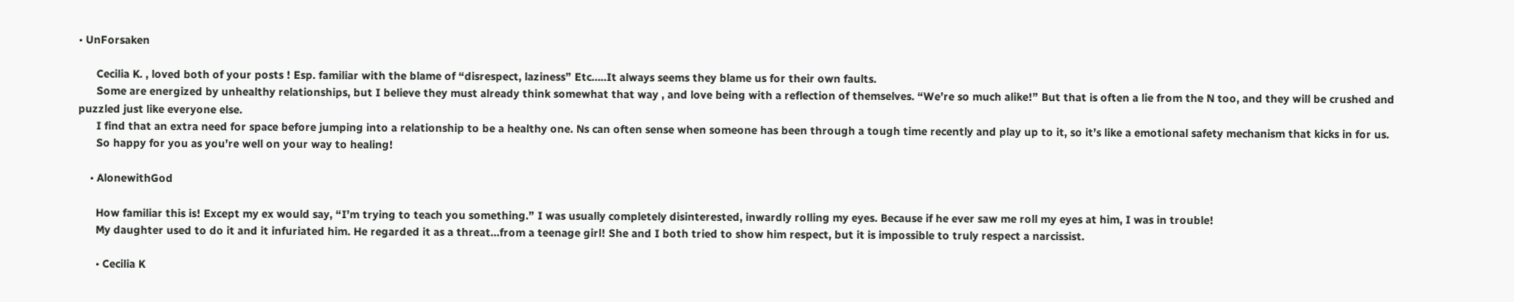• UnForsaken

      Cecilia K. , loved both of your posts ! Esp. familiar with the blame of “disrespect, laziness” Etc…..It always seems they blame us for their own faults.
      Some are energized by unhealthy relationships, but I believe they must already think somewhat that way , and love being with a reflection of themselves. “We’re so much alike!” But that is often a lie from the N too, and they will be crushed and puzzled just like everyone else.
      I find that an extra need for space before jumping into a relationship to be a healthy one. Ns can often sense when someone has been through a tough time recently and play up to it, so it’s like a emotional safety mechanism that kicks in for us.
      So happy for you as you’re well on your way to healing!

    • AlonewithGod

      How familiar this is! Except my ex would say, “I’m trying to teach you something.” I was usually completely disinterested, inwardly rolling my eyes. Because if he ever saw me roll my eyes at him, I was in trouble!
      My daughter used to do it and it infuriated him. He regarded it as a threat…from a teenage girl! She and I both tried to show him respect, but it is impossible to truly respect a narcissist.

      • Cecilia K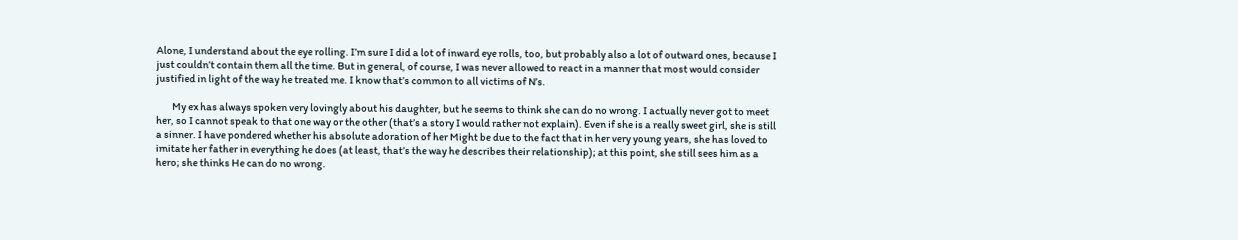Alone, I understand about the eye rolling. I’m sure I did a lot of inward eye rolls, too, but probably also a lot of outward ones, because I just couldn’t contain them all the time. But in general, of course, I was never allowed to react in a manner that most would consider justified in light of the way he treated me. I know that’s common to all victims of N’s.

        My ex has always spoken very lovingly about his daughter, but he seems to think she can do no wrong. I actually never got to meet her, so I cannot speak to that one way or the other (that’s a story I would rather not explain). Even if she is a really sweet girl, she is still a sinner. I have pondered whether his absolute adoration of her Might be due to the fact that in her very young years, she has loved to imitate her father in everything he does (at least, that’s the way he describes their relationship); at this point, she still sees him as a hero; she thinks He can do no wrong.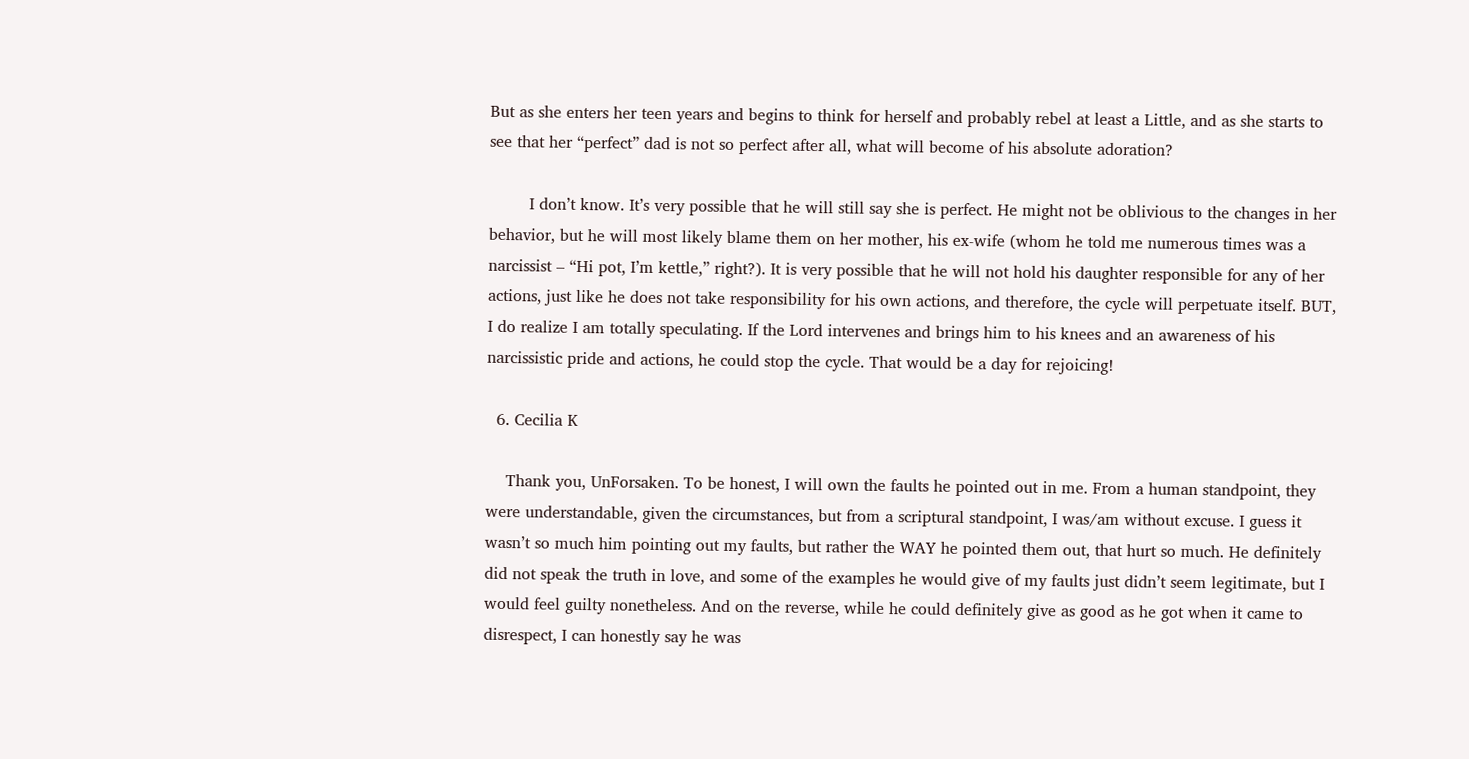But as she enters her teen years and begins to think for herself and probably rebel at least a Little, and as she starts to see that her “perfect” dad is not so perfect after all, what will become of his absolute adoration?

        I don’t know. It’s very possible that he will still say she is perfect. He might not be oblivious to the changes in her behavior, but he will most likely blame them on her mother, his ex-wife (whom he told me numerous times was a narcissist – “Hi pot, I’m kettle,” right?). It is very possible that he will not hold his daughter responsible for any of her actions, just like he does not take responsibility for his own actions, and therefore, the cycle will perpetuate itself. BUT, I do realize I am totally speculating. If the Lord intervenes and brings him to his knees and an awareness of his narcissistic pride and actions, he could stop the cycle. That would be a day for rejoicing!

  6. Cecilia K

    Thank you, UnForsaken. To be honest, I will own the faults he pointed out in me. From a human standpoint, they were understandable, given the circumstances, but from a scriptural standpoint, I was/am without excuse. I guess it wasn’t so much him pointing out my faults, but rather the WAY he pointed them out, that hurt so much. He definitely did not speak the truth in love, and some of the examples he would give of my faults just didn’t seem legitimate, but I would feel guilty nonetheless. And on the reverse, while he could definitely give as good as he got when it came to disrespect, I can honestly say he was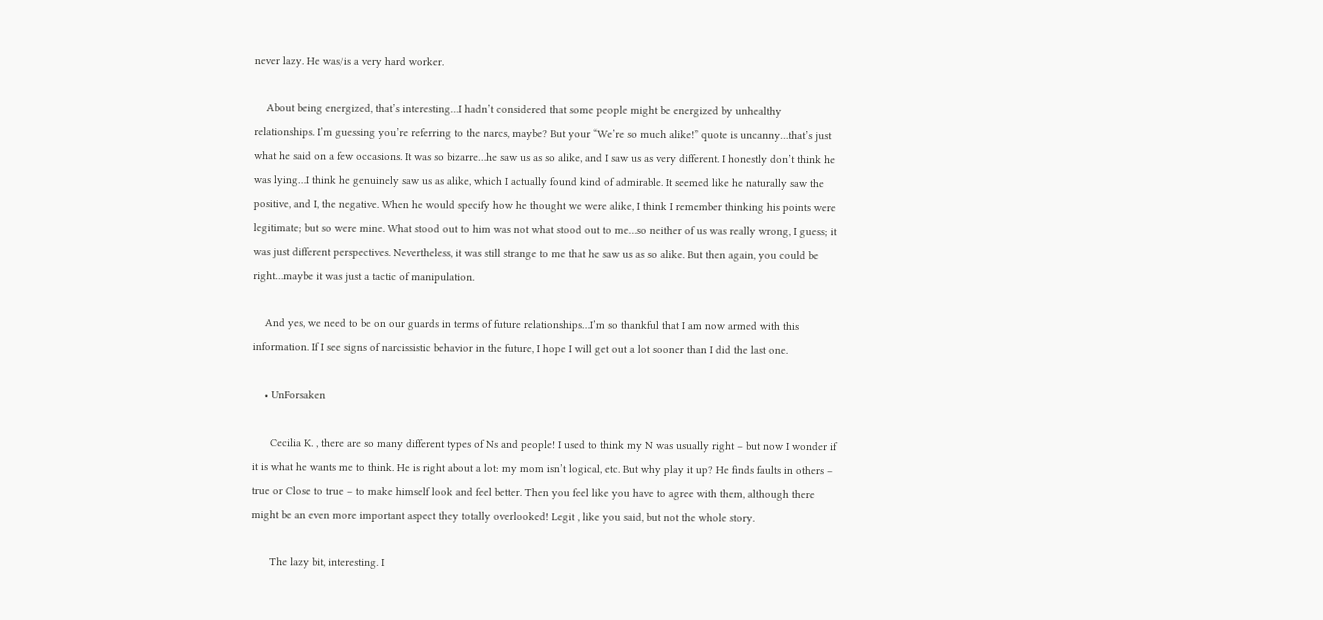never lazy. He was/is a very hard worker.

    About being energized, that’s interesting…I hadn’t considered that some people might be energized by unhealthy relationships. I’m guessing you’re referring to the narcs, maybe? But your “We’re so much alike!” quote is uncanny…that’s just what he said on a few occasions. It was so bizarre…he saw us as so alike, and I saw us as very different. I honestly don’t think he was lying…I think he genuinely saw us as alike, which I actually found kind of admirable. It seemed like he naturally saw the positive, and I, the negative. When he would specify how he thought we were alike, I think I remember thinking his points were legitimate; but so were mine. What stood out to him was not what stood out to me…so neither of us was really wrong, I guess; it was just different perspectives. Nevertheless, it was still strange to me that he saw us as so alike. But then again, you could be right…maybe it was just a tactic of manipulation.

    And yes, we need to be on our guards in terms of future relationships…I’m so thankful that I am now armed with this information. If I see signs of narcissistic behavior in the future, I hope I will get out a lot sooner than I did the last one.

    • UnForsaken

      Cecilia K. , there are so many different types of Ns and people! I used to think my N was usually right – but now I wonder if it is what he wants me to think. He is right about a lot: my mom isn’t logical, etc. But why play it up? He finds faults in others – true or Close to true – to make himself look and feel better. Then you feel like you have to agree with them, although there might be an even more important aspect they totally overlooked! Legit , like you said, but not the whole story.

      The lazy bit, interesting. I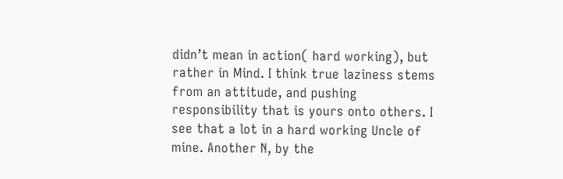didn’t mean in action( hard working), but rather in Mind. I think true laziness stems from an attitude, and pushing responsibility that is yours onto others. I see that a lot in a hard working Uncle of mine. Another N, by the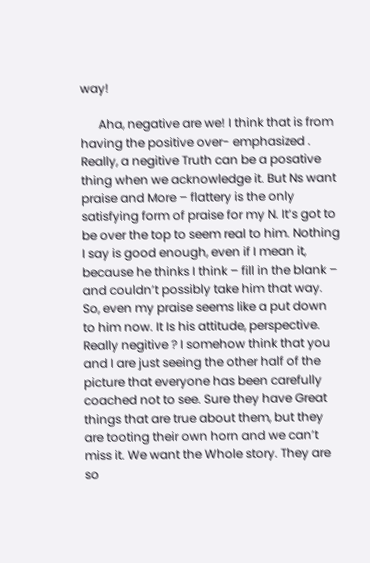way!

      Aha, negative are we! I think that is from having the positive over- emphasized . Really, a negitive Truth can be a posative thing when we acknowledge it. But Ns want praise and More – flattery is the only satisfying form of praise for my N. It’s got to be over the top to seem real to him. Nothing I say is good enough, even if I mean it, because he thinks I think – fill in the blank – and couldn’t possibly take him that way. So, even my praise seems like a put down to him now. It Is his attitude, perspective. Really negitive ? I somehow think that you and I are just seeing the other half of the picture that everyone has been carefully coached not to see. Sure they have Great things that are true about them, but they are tooting their own horn and we can’t miss it. We want the Whole story. They are so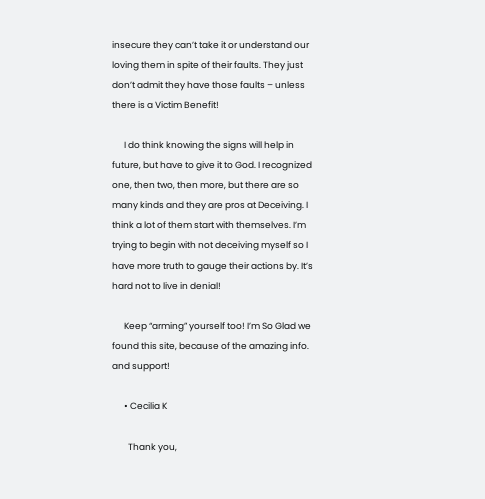insecure they can’t take it or understand our loving them in spite of their faults. They just don’t admit they have those faults – unless there is a Victim Benefit!

      I do think knowing the signs will help in future, but have to give it to God. I recognized one, then two, then more, but there are so many kinds and they are pros at Deceiving. I think a lot of them start with themselves. I’m trying to begin with not deceiving myself so I have more truth to gauge their actions by. It’s hard not to live in denial!

      Keep “arming” yourself too! I’m So Glad we found this site, because of the amazing info. and support!

      • Cecilia K

        Thank you,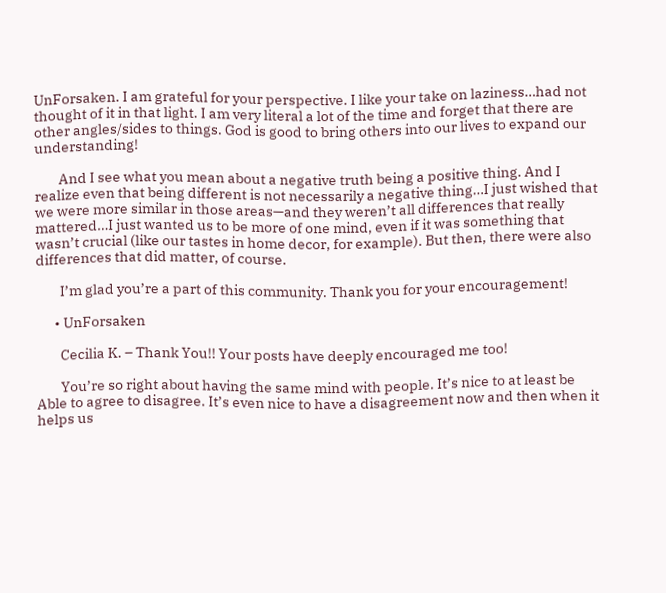UnForsaken. I am grateful for your perspective. I like your take on laziness…had not thought of it in that light. I am very literal a lot of the time and forget that there are other angles/sides to things. God is good to bring others into our lives to expand our understanding!

        And I see what you mean about a negative truth being a positive thing. And I realize even that being different is not necessarily a negative thing…I just wished that we were more similar in those areas—and they weren’t all differences that really mattered…I just wanted us to be more of one mind, even if it was something that wasn’t crucial (like our tastes in home decor, for example). But then, there were also differences that did matter, of course.

        I’m glad you’re a part of this community. Thank you for your encouragement!

      • UnForsaken

        Cecilia K. – Thank You!! Your posts have deeply encouraged me too!

        You’re so right about having the same mind with people. It’s nice to at least be Able to agree to disagree. It’s even nice to have a disagreement now and then when it helps us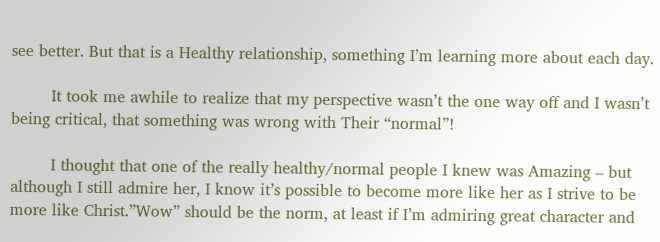see better. But that is a Healthy relationship, something I’m learning more about each day.

        It took me awhile to realize that my perspective wasn’t the one way off and I wasn’t being critical, that something was wrong with Their “normal”!

        I thought that one of the really healthy/normal people I knew was Amazing – but although I still admire her, I know it’s possible to become more like her as I strive to be more like Christ.”Wow” should be the norm, at least if I’m admiring great character and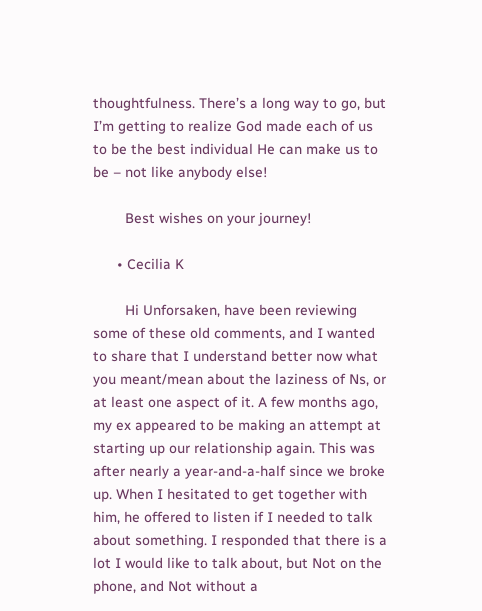thoughtfulness. There’s a long way to go, but I’m getting to realize God made each of us to be the best individual He can make us to be – not like anybody else!

        Best wishes on your journey!

      • Cecilia K

        Hi Unforsaken, have been reviewing some of these old comments, and I wanted to share that I understand better now what you meant/mean about the laziness of Ns, or at least one aspect of it. A few months ago, my ex appeared to be making an attempt at starting up our relationship again. This was after nearly a year-and-a-half since we broke up. When I hesitated to get together with him, he offered to listen if I needed to talk about something. I responded that there is a lot I would like to talk about, but Not on the phone, and Not without a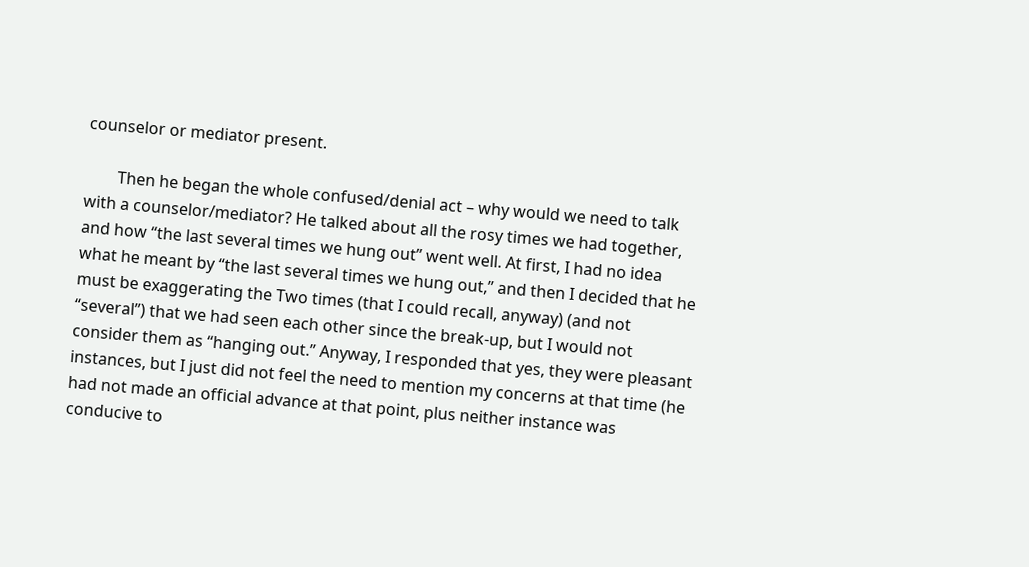counselor or mediator present.

        Then he began the whole confused/denial act – why would we need to talk with a counselor/mediator? He talked about all the rosy times we had together, and how “the last several times we hung out” went well. At first, I had no idea what he meant by “the last several times we hung out,” and then I decided that he must be exaggerating the Two times (that I could recall, anyway) (and not “several”) that we had seen each other since the break-up, but I would not consider them as “hanging out.” Anyway, I responded that yes, they were pleasant instances, but I just did not feel the need to mention my concerns at that time (he had not made an official advance at that point, plus neither instance was conducive to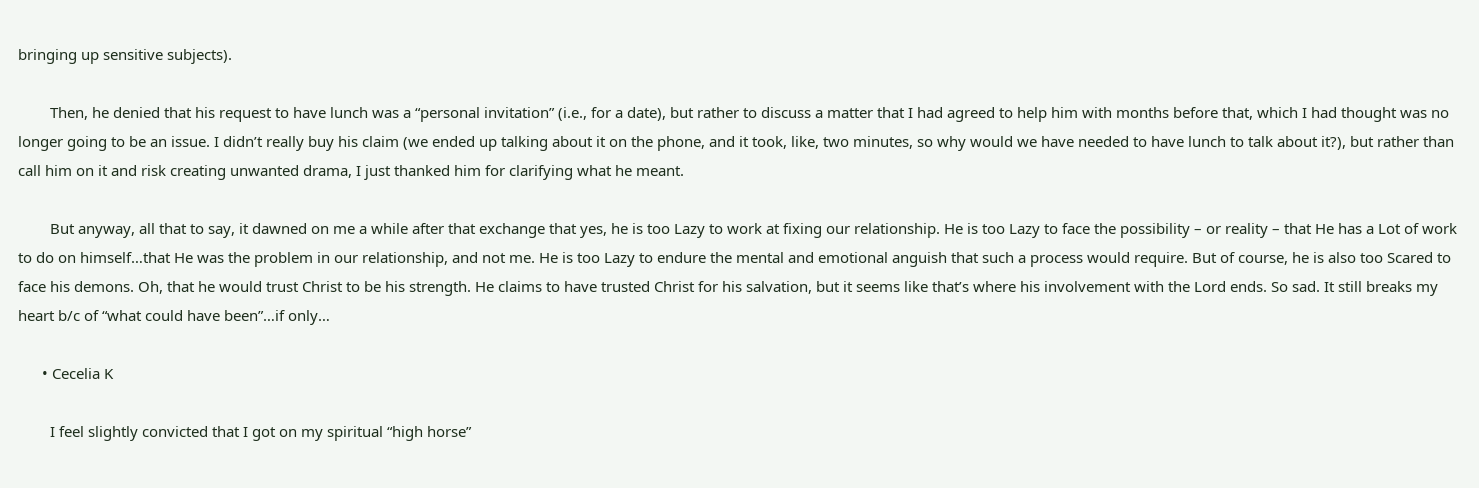bringing up sensitive subjects).

        Then, he denied that his request to have lunch was a “personal invitation” (i.e., for a date), but rather to discuss a matter that I had agreed to help him with months before that, which I had thought was no longer going to be an issue. I didn’t really buy his claim (we ended up talking about it on the phone, and it took, like, two minutes, so why would we have needed to have lunch to talk about it?), but rather than call him on it and risk creating unwanted drama, I just thanked him for clarifying what he meant.

        But anyway, all that to say, it dawned on me a while after that exchange that yes, he is too Lazy to work at fixing our relationship. He is too Lazy to face the possibility – or reality – that He has a Lot of work to do on himself…that He was the problem in our relationship, and not me. He is too Lazy to endure the mental and emotional anguish that such a process would require. But of course, he is also too Scared to face his demons. Oh, that he would trust Christ to be his strength. He claims to have trusted Christ for his salvation, but it seems like that’s where his involvement with the Lord ends. So sad. It still breaks my heart b/c of “what could have been”…if only…

      • Cecelia K

        I feel slightly convicted that I got on my spiritual “high horse”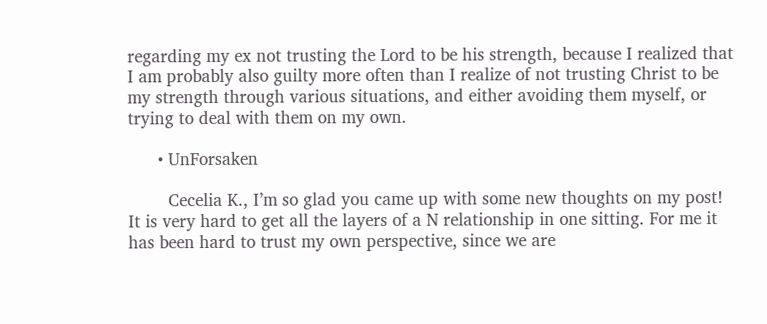regarding my ex not trusting the Lord to be his strength, because I realized that I am probably also guilty more often than I realize of not trusting Christ to be my strength through various situations, and either avoiding them myself, or trying to deal with them on my own.

      • UnForsaken

        Cecelia K., I’m so glad you came up with some new thoughts on my post! It is very hard to get all the layers of a N relationship in one sitting. For me it has been hard to trust my own perspective, since we are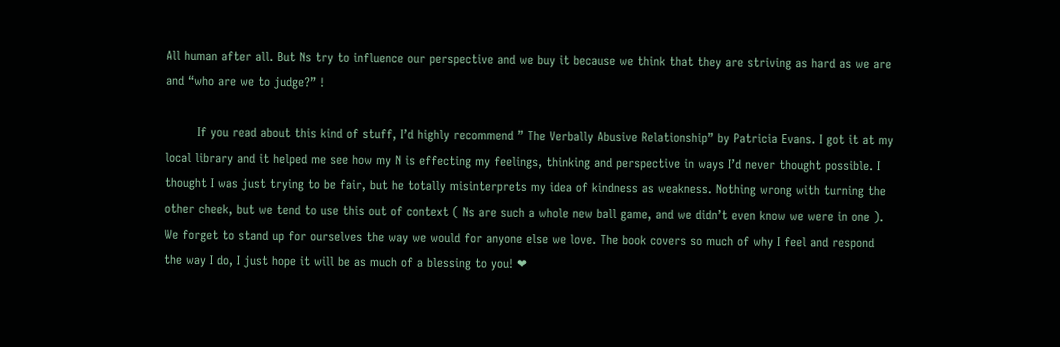All human after all. But Ns try to influence our perspective and we buy it because we think that they are striving as hard as we are and “who are we to judge?” !

        If you read about this kind of stuff, I’d highly recommend ” The Verbally Abusive Relationship” by Patricia Evans. I got it at my local library and it helped me see how my N is effecting my feelings, thinking and perspective in ways I’d never thought possible. I thought I was just trying to be fair, but he totally misinterprets my idea of kindness as weakness. Nothing wrong with turning the other cheek, but we tend to use this out of context ( Ns are such a whole new ball game, and we didn’t even know we were in one ). We forget to stand up for ourselves the way we would for anyone else we love. The book covers so much of why I feel and respond the way I do, I just hope it will be as much of a blessing to you! ❤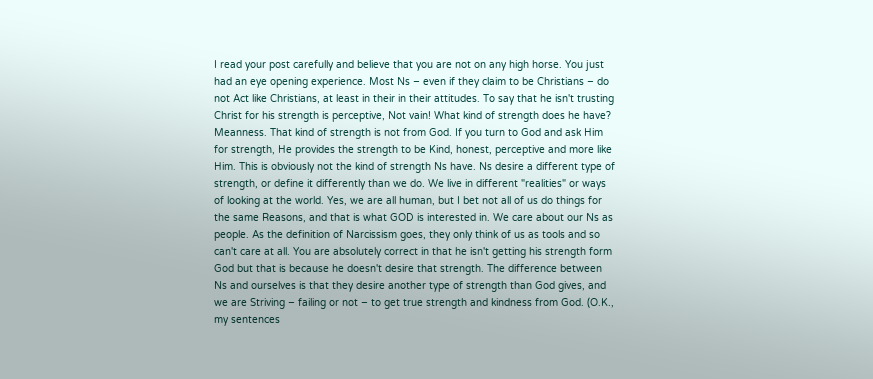I read your post carefully and believe that you are not on any high horse. You just had an eye opening experience. Most Ns – even if they claim to be Christians – do not Act like Christians, at least in their in their attitudes. To say that he isn't trusting Christ for his strength is perceptive, Not vain! What kind of strength does he have? Meanness. That kind of strength is not from God. If you turn to God and ask Him for strength, He provides the strength to be Kind, honest, perceptive and more like Him. This is obviously not the kind of strength Ns have. Ns desire a different type of strength, or define it differently than we do. We live in different "realities" or ways of looking at the world. Yes, we are all human, but I bet not all of us do things for the same Reasons, and that is what GOD is interested in. We care about our Ns as people. As the definition of Narcissism goes, they only think of us as tools and so can't care at all. You are absolutely correct in that he isn't getting his strength form God but that is because he doesn't desire that strength. The difference between Ns and ourselves is that they desire another type of strength than God gives, and we are Striving – failing or not – to get true strength and kindness from God. (O.K., my sentences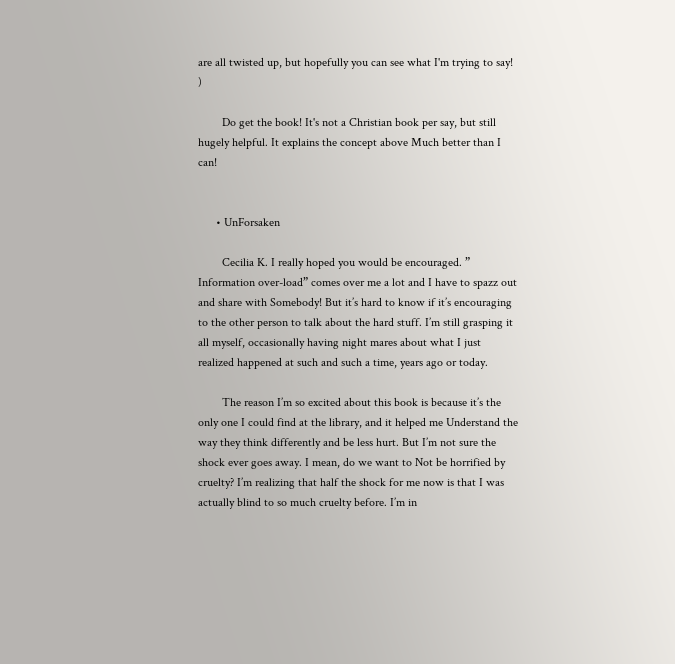are all twisted up, but hopefully you can see what I'm trying to say! )

        Do get the book! It's not a Christian book per say, but still hugely helpful. It explains the concept above Much better than I can!


      • UnForsaken

        Cecilia K. I really hoped you would be encouraged. ” Information over-load” comes over me a lot and I have to spazz out and share with Somebody! But it’s hard to know if it’s encouraging to the other person to talk about the hard stuff. I’m still grasping it all myself, occasionally having night mares about what I just realized happened at such and such a time, years ago or today.

        The reason I’m so excited about this book is because it’s the only one I could find at the library, and it helped me Understand the way they think differently and be less hurt. But I’m not sure the shock ever goes away. I mean, do we want to Not be horrified by cruelty? I’m realizing that half the shock for me now is that I was actually blind to so much cruelty before. I’m in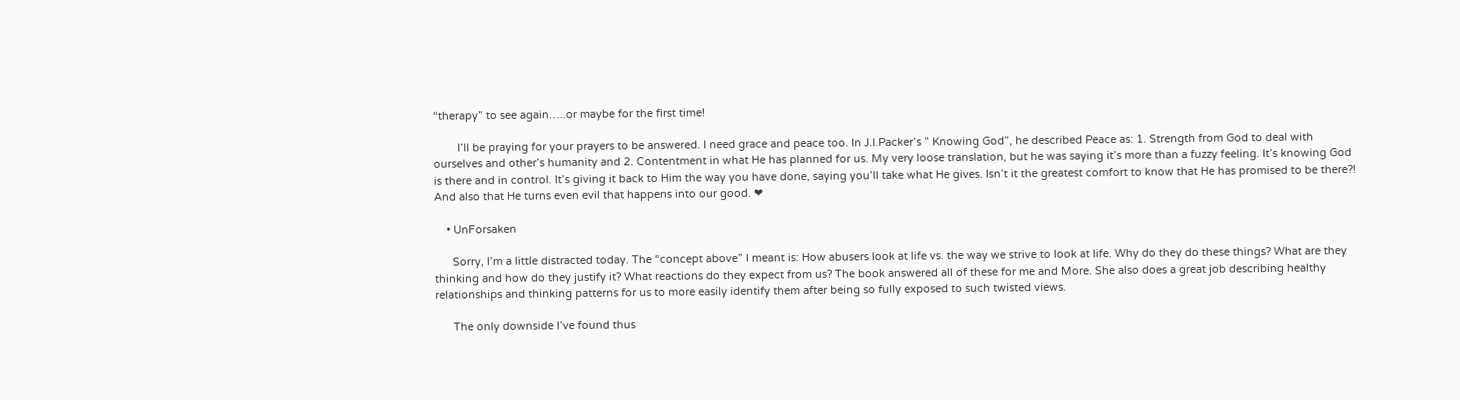“therapy” to see again…..or maybe for the first time!

        I’ll be praying for your prayers to be answered. I need grace and peace too. In J.I.Packer’s ” Knowing God”, he described Peace as: 1. Strength from God to deal with ourselves and other’s humanity and 2. Contentment in what He has planned for us. My very loose translation, but he was saying it’s more than a fuzzy feeling. It’s knowing God is there and in control. It’s giving it back to Him the way you have done, saying you’ll take what He gives. Isn’t it the greatest comfort to know that He has promised to be there?! And also that He turns even evil that happens into our good. ❤

    • UnForsaken

      Sorry, I’m a little distracted today. The “concept above” I meant is: How abusers look at life vs. the way we strive to look at life. Why do they do these things? What are they thinking and how do they justify it? What reactions do they expect from us? The book answered all of these for me and More. She also does a great job describing healthy relationships and thinking patterns for us to more easily identify them after being so fully exposed to such twisted views.

      The only downside I’ve found thus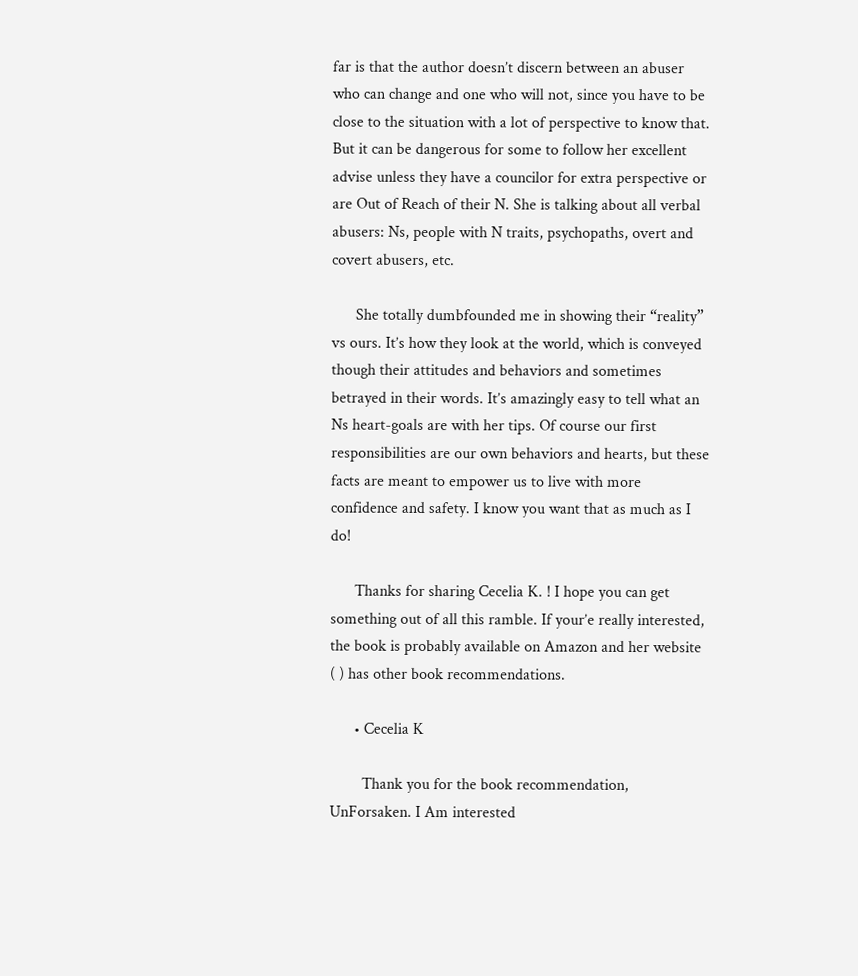far is that the author doesn’t discern between an abuser who can change and one who will not, since you have to be close to the situation with a lot of perspective to know that. But it can be dangerous for some to follow her excellent advise unless they have a councilor for extra perspective or are Out of Reach of their N. She is talking about all verbal abusers: Ns, people with N traits, psychopaths, overt and covert abusers, etc.

      She totally dumbfounded me in showing their “reality” vs ours. It’s how they look at the world, which is conveyed though their attitudes and behaviors and sometimes betrayed in their words. It’s amazingly easy to tell what an Ns heart-goals are with her tips. Of course our first responsibilities are our own behaviors and hearts, but these facts are meant to empower us to live with more confidence and safety. I know you want that as much as I do!

      Thanks for sharing Cecelia K. ! I hope you can get something out of all this ramble. If your’e really interested, the book is probably available on Amazon and her website ( ) has other book recommendations.

      • Cecelia K

        Thank you for the book recommendation, UnForsaken. I Am interested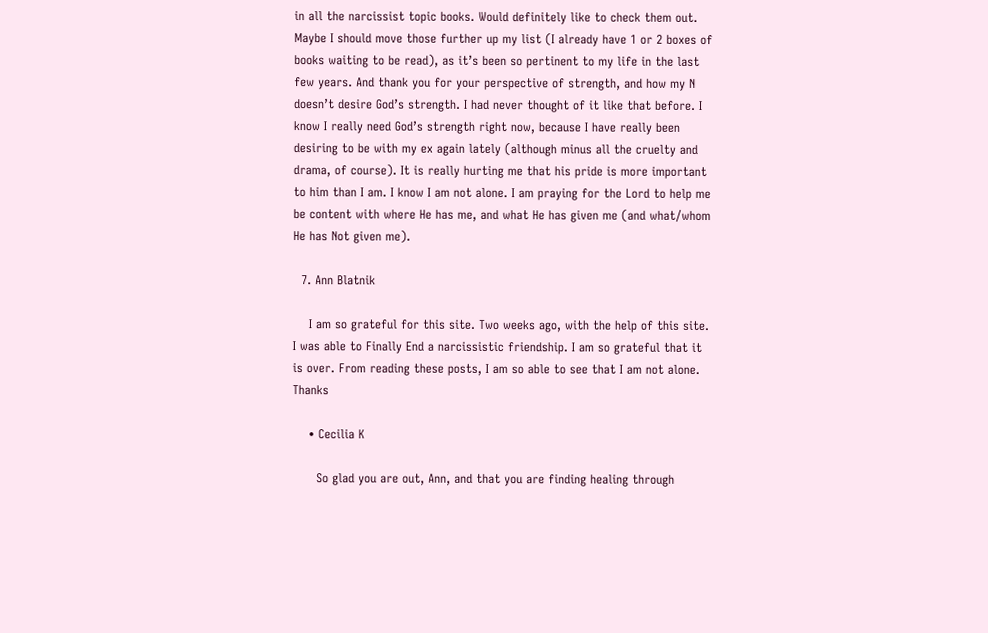in all the narcissist topic books. Would definitely like to check them out. Maybe I should move those further up my list (I already have 1 or 2 boxes of books waiting to be read), as it’s been so pertinent to my life in the last few years. And thank you for your perspective of strength, and how my N doesn’t desire God’s strength. I had never thought of it like that before. I know I really need God’s strength right now, because I have really been desiring to be with my ex again lately (although minus all the cruelty and drama, of course). It is really hurting me that his pride is more important to him than I am. I know I am not alone. I am praying for the Lord to help me be content with where He has me, and what He has given me (and what/whom He has Not given me).

  7. Ann Blatnik

    I am so grateful for this site. Two weeks ago, with the help of this site. I was able to Finally End a narcissistic friendship. I am so grateful that it is over. From reading these posts, I am so able to see that I am not alone. Thanks

    • Cecilia K

      So glad you are out, Ann, and that you are finding healing through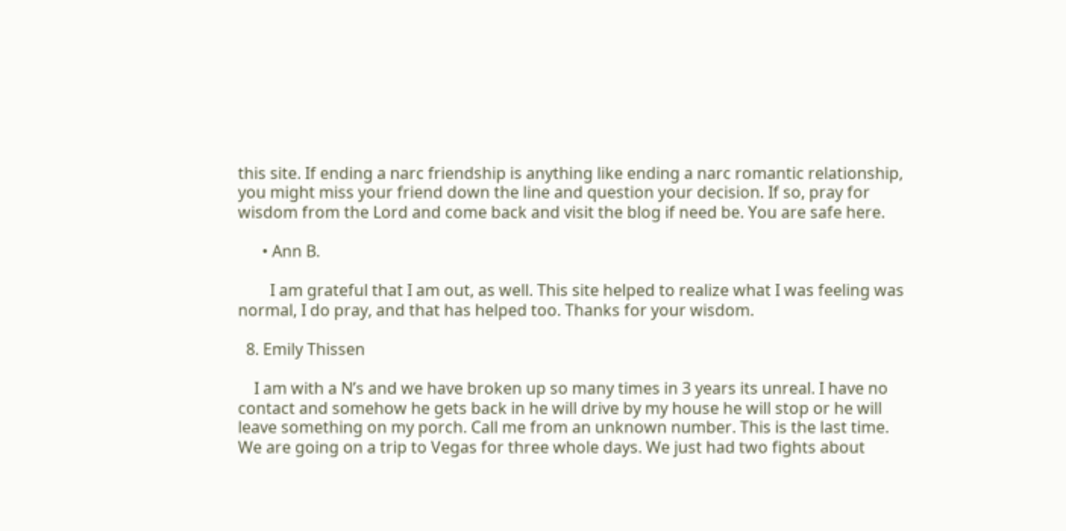this site. If ending a narc friendship is anything like ending a narc romantic relationship, you might miss your friend down the line and question your decision. If so, pray for wisdom from the Lord and come back and visit the blog if need be. You are safe here.

      • Ann B.

        I am grateful that I am out, as well. This site helped to realize what I was feeling was normal, I do pray, and that has helped too. Thanks for your wisdom.

  8. Emily Thissen

    I am with a N’s and we have broken up so many times in 3 years its unreal. I have no contact and somehow he gets back in he will drive by my house he will stop or he will leave something on my porch. Call me from an unknown number. This is the last time. We are going on a trip to Vegas for three whole days. We just had two fights about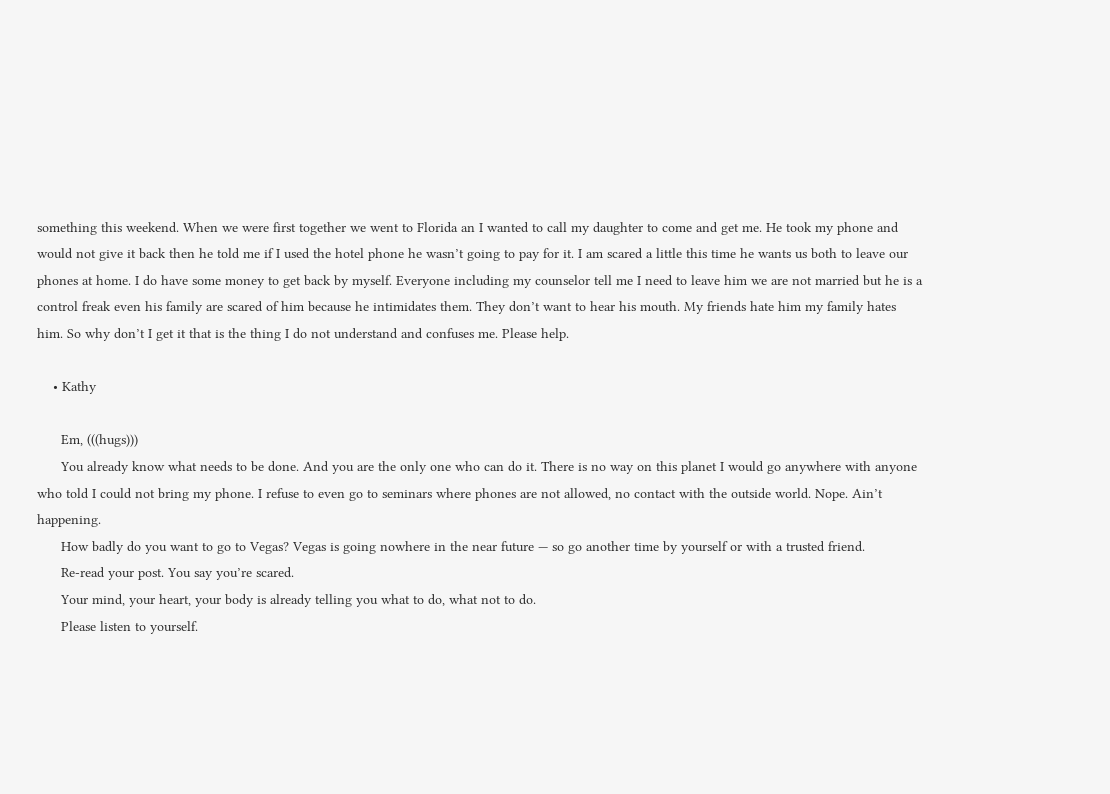something this weekend. When we were first together we went to Florida an I wanted to call my daughter to come and get me. He took my phone and would not give it back then he told me if I used the hotel phone he wasn’t going to pay for it. I am scared a little this time he wants us both to leave our phones at home. I do have some money to get back by myself. Everyone including my counselor tell me I need to leave him we are not married but he is a control freak even his family are scared of him because he intimidates them. They don’t want to hear his mouth. My friends hate him my family hates him. So why don’t I get it that is the thing I do not understand and confuses me. Please help.

    • Kathy

      Em, (((hugs)))
      You already know what needs to be done. And you are the only one who can do it. There is no way on this planet I would go anywhere with anyone who told I could not bring my phone. I refuse to even go to seminars where phones are not allowed, no contact with the outside world. Nope. Ain’t happening.
      How badly do you want to go to Vegas? Vegas is going nowhere in the near future — so go another time by yourself or with a trusted friend.
      Re-read your post. You say you’re scared.
      Your mind, your heart, your body is already telling you what to do, what not to do.
      Please listen to yourself.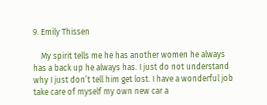9. Emily Thissen

    My spirit tells me he has another women he always has a back up he always has. I just do not understand why I just don’t tell him get lost. I have a wonderful job take care of myself my own new car a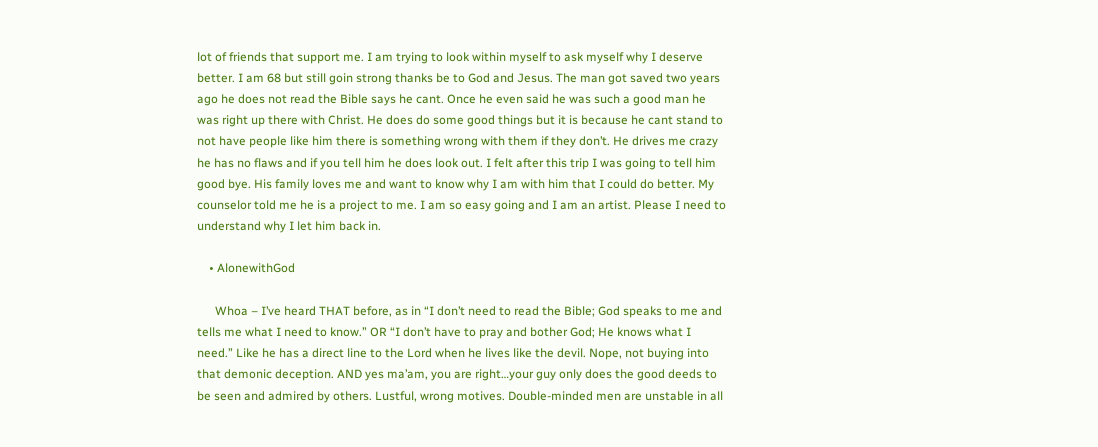lot of friends that support me. I am trying to look within myself to ask myself why I deserve better. I am 68 but still goin strong thanks be to God and Jesus. The man got saved two years ago he does not read the Bible says he cant. Once he even said he was such a good man he was right up there with Christ. He does do some good things but it is because he cant stand to not have people like him there is something wrong with them if they don’t. He drives me crazy he has no flaws and if you tell him he does look out. I felt after this trip I was going to tell him good bye. His family loves me and want to know why I am with him that I could do better. My counselor told me he is a project to me. I am so easy going and I am an artist. Please I need to understand why I let him back in.

    • AlonewithGod

      Whoa – I’ve heard THAT before, as in “I don’t need to read the Bible; God speaks to me and tells me what I need to know.” OR “I don’t have to pray and bother God; He knows what I need.” Like he has a direct line to the Lord when he lives like the devil. Nope, not buying into that demonic deception. AND yes ma’am, you are right…your guy only does the good deeds to be seen and admired by others. Lustful, wrong motives. Double-minded men are unstable in all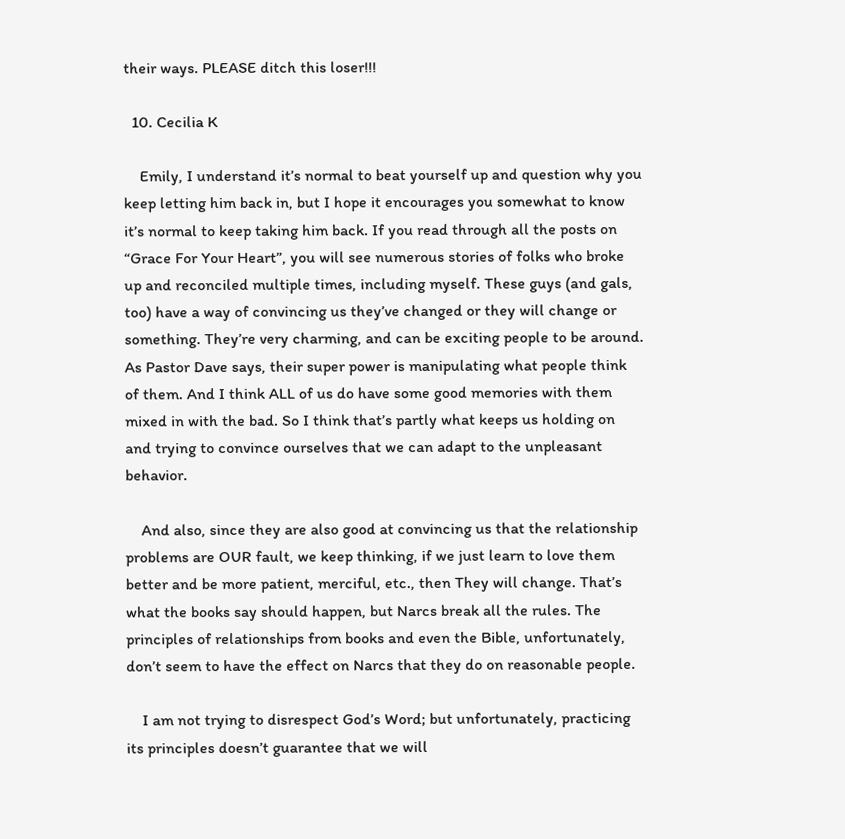their ways. PLEASE ditch this loser!!!

  10. Cecilia K

    Emily, I understand it’s normal to beat yourself up and question why you keep letting him back in, but I hope it encourages you somewhat to know it’s normal to keep taking him back. If you read through all the posts on “Grace For Your Heart”, you will see numerous stories of folks who broke up and reconciled multiple times, including myself. These guys (and gals, too) have a way of convincing us they’ve changed or they will change or something. They’re very charming, and can be exciting people to be around. As Pastor Dave says, their super power is manipulating what people think of them. And I think ALL of us do have some good memories with them mixed in with the bad. So I think that’s partly what keeps us holding on and trying to convince ourselves that we can adapt to the unpleasant behavior.

    And also, since they are also good at convincing us that the relationship problems are OUR fault, we keep thinking, if we just learn to love them better and be more patient, merciful, etc., then They will change. That’s what the books say should happen, but Narcs break all the rules. The principles of relationships from books and even the Bible, unfortunately, don’t seem to have the effect on Narcs that they do on reasonable people.

    I am not trying to disrespect God’s Word; but unfortunately, practicing its principles doesn’t guarantee that we will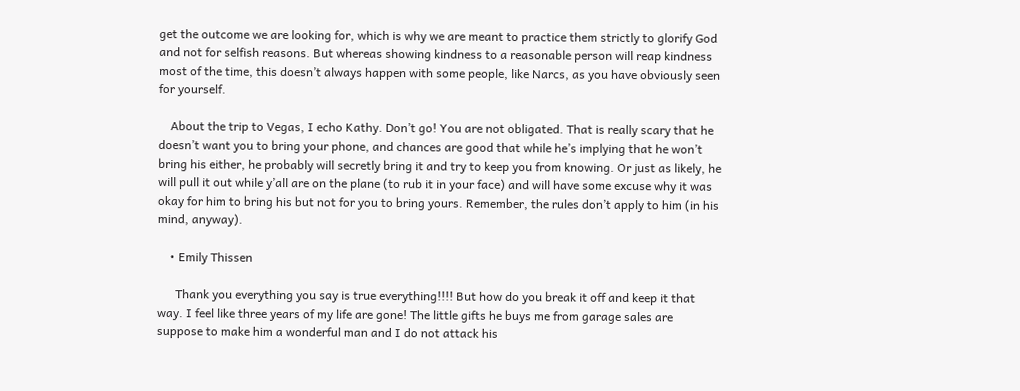get the outcome we are looking for, which is why we are meant to practice them strictly to glorify God and not for selfish reasons. But whereas showing kindness to a reasonable person will reap kindness most of the time, this doesn’t always happen with some people, like Narcs, as you have obviously seen for yourself.

    About the trip to Vegas, I echo Kathy. Don’t go! You are not obligated. That is really scary that he doesn’t want you to bring your phone, and chances are good that while he’s implying that he won’t bring his either, he probably will secretly bring it and try to keep you from knowing. Or just as likely, he will pull it out while y’all are on the plane (to rub it in your face) and will have some excuse why it was okay for him to bring his but not for you to bring yours. Remember, the rules don’t apply to him (in his mind, anyway).

    • Emily Thissen

      Thank you everything you say is true everything!!!! But how do you break it off and keep it that way. I feel like three years of my life are gone! The little gifts he buys me from garage sales are suppose to make him a wonderful man and I do not attack his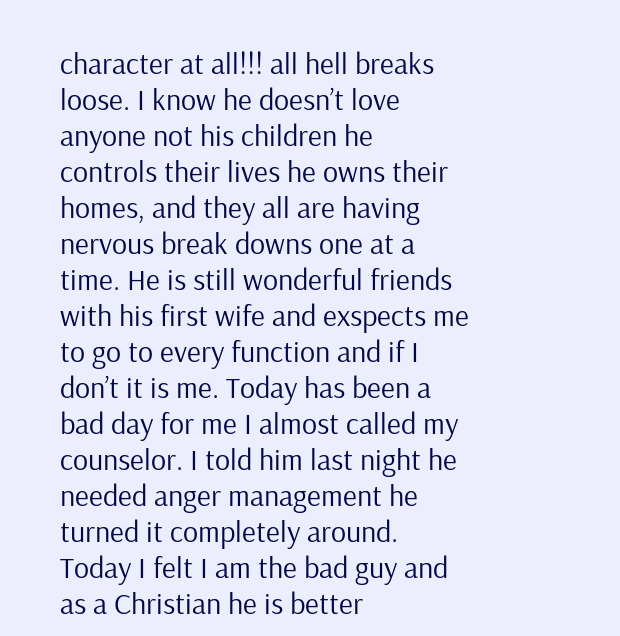character at all!!! all hell breaks loose. I know he doesn’t love anyone not his children he controls their lives he owns their homes, and they all are having nervous break downs one at a time. He is still wonderful friends with his first wife and exspects me to go to every function and if I don’t it is me. Today has been a bad day for me I almost called my counselor. I told him last night he needed anger management he turned it completely around. Today I felt I am the bad guy and as a Christian he is better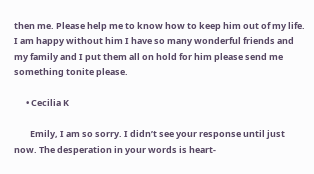then me. Please help me to know how to keep him out of my life. I am happy without him I have so many wonderful friends and my family and I put them all on hold for him please send me something tonite please.

      • Cecilia K

        Emily, I am so sorry. I didn’t see your response until just now. The desperation in your words is heart-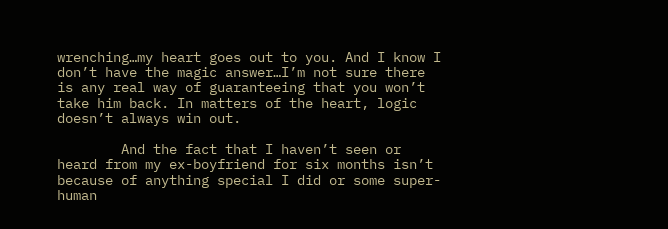wrenching…my heart goes out to you. And I know I don’t have the magic answer…I’m not sure there is any real way of guaranteeing that you won’t take him back. In matters of the heart, logic doesn’t always win out.

        And the fact that I haven’t seen or heard from my ex-boyfriend for six months isn’t because of anything special I did or some super-human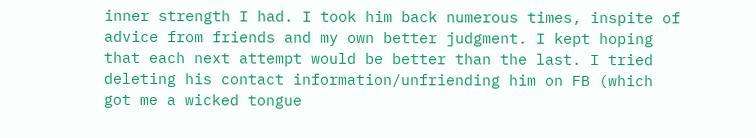inner strength I had. I took him back numerous times, inspite of advice from friends and my own better judgment. I kept hoping that each next attempt would be better than the last. I tried deleting his contact information/unfriending him on FB (which got me a wicked tongue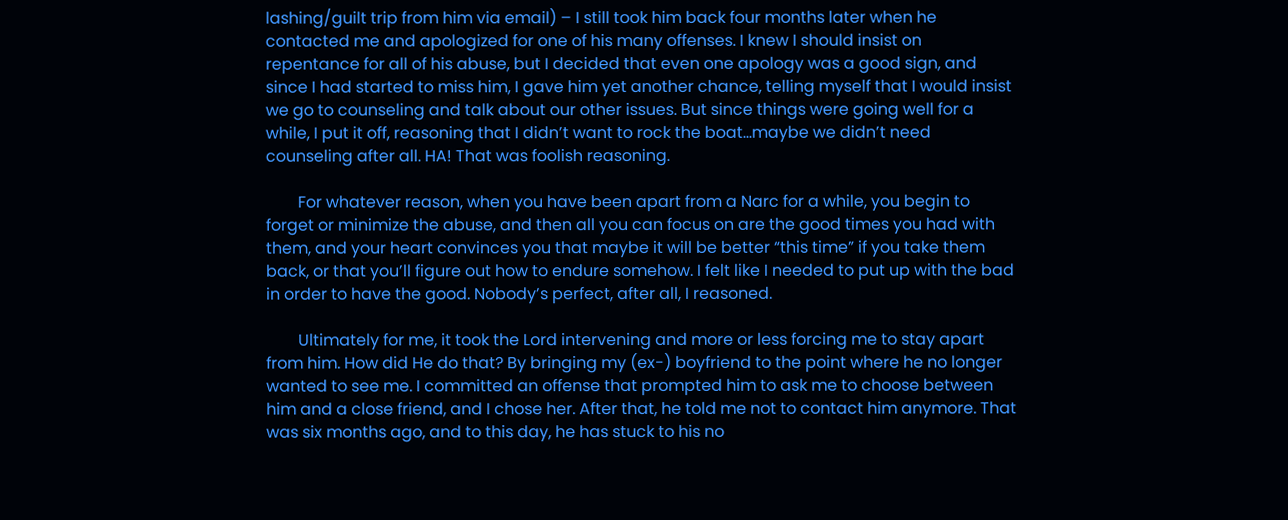lashing/guilt trip from him via email) – I still took him back four months later when he contacted me and apologized for one of his many offenses. I knew I should insist on repentance for all of his abuse, but I decided that even one apology was a good sign, and since I had started to miss him, I gave him yet another chance, telling myself that I would insist we go to counseling and talk about our other issues. But since things were going well for a while, I put it off, reasoning that I didn’t want to rock the boat…maybe we didn’t need counseling after all. HA! That was foolish reasoning.

        For whatever reason, when you have been apart from a Narc for a while, you begin to forget or minimize the abuse, and then all you can focus on are the good times you had with them, and your heart convinces you that maybe it will be better “this time” if you take them back, or that you’ll figure out how to endure somehow. I felt like I needed to put up with the bad in order to have the good. Nobody’s perfect, after all, I reasoned.

        Ultimately for me, it took the Lord intervening and more or less forcing me to stay apart from him. How did He do that? By bringing my (ex-) boyfriend to the point where he no longer wanted to see me. I committed an offense that prompted him to ask me to choose between him and a close friend, and I chose her. After that, he told me not to contact him anymore. That was six months ago, and to this day, he has stuck to his no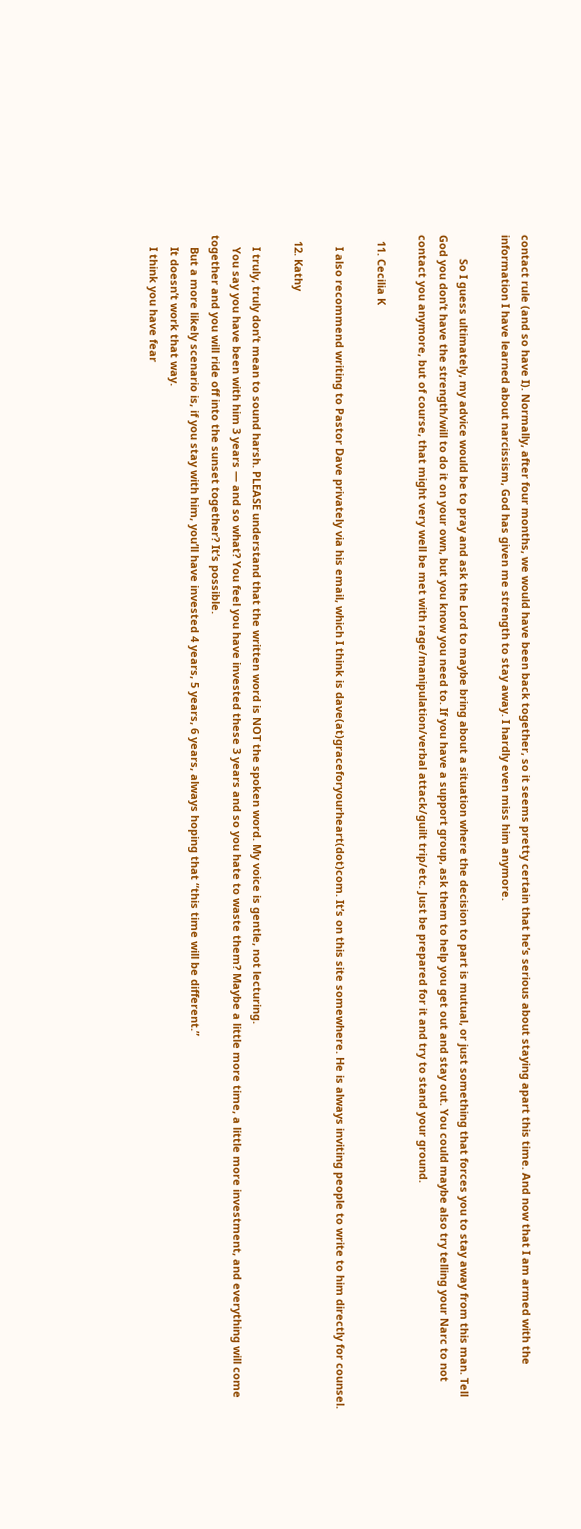contact rule (and so have I). Normally, after four months, we would have been back together, so it seems pretty certain that he’s serious about staying apart this time. And now that I am armed with the information I have learned about narcissism, God has given me strength to stay away. I hardly even miss him anymore.

        So I guess ultimately, my advice would be to pray and ask the Lord to maybe bring about a situation where the decision to part is mutual, or just something that forces you to stay away from this man. Tell God you don’t have the strength/will to do it on your own, but you know you need to. If you have a support group, ask them to help you get out and stay out. You could maybe also try telling your Narc to not contact you anymore, but of course, that might very well be met with rage/manipulation/verbal attack/guilt trip/etc. Just be prepared for it and try to stand your ground.

  11. Cecilia K

    I also recommend writing to Pastor Dave privately via his email, which I think is dave(at)graceforyourheart(dot)com. It’s on this site somewhere. He is always inviting people to write to him directly for counsel.

  12. Kathy

    I truly, truly don’t mean to sound harsh. PLEASE understand that the written word is NOT the spoken word. My voice is gentle, not lecturing.
    You say you have been with him 3 years — and so what? You feel you have invested these 3 years and so you hate to waste them? Maybe a little more time, a little more investment, and everything will come together and you will ride off into the sunset together? It’s possible.
    But a more likely scenario is, if you stay with him, you’ll have invested 4 years, 5 years, 6 years, always hoping that “this time will be different.”
    It doesn’t work that way.
    I think you have fear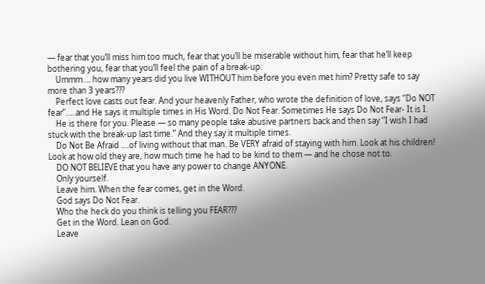— fear that you’ll miss him too much, fear that you’ll be miserable without him, fear that he’ll keep bothering you, fear that you’ll feel the pain of a break-up.
    Ummm…. how many years did you live WITHOUT him before you even met him? Pretty safe to say more than 3 years???
    Perfect love casts out fear. And your heavenly Father, who wrote the definition of love, says “Do NOT fear”…..and He says it multiple times in His Word. Do Not Fear. Sometimes He says Do Not Fear- It is I.
    He is there for you. Please — so many people take abusive partners back and then say “I wish I had stuck with the break-up last time.” And they say it multiple times.
    Do Not Be Afraid ….of living without that man. Be VERY afraid of staying with him. Look at his children! Look at how old they are, how much time he had to be kind to them — and he chose not to.
    DO NOT BELIEVE that you have any power to change ANYONE.
    Only yourself.
    Leave him. When the fear comes, get in the Word.
    God says Do Not Fear.
    Who the heck do you think is telling you FEAR???
    Get in the Word. Lean on God.
    Leave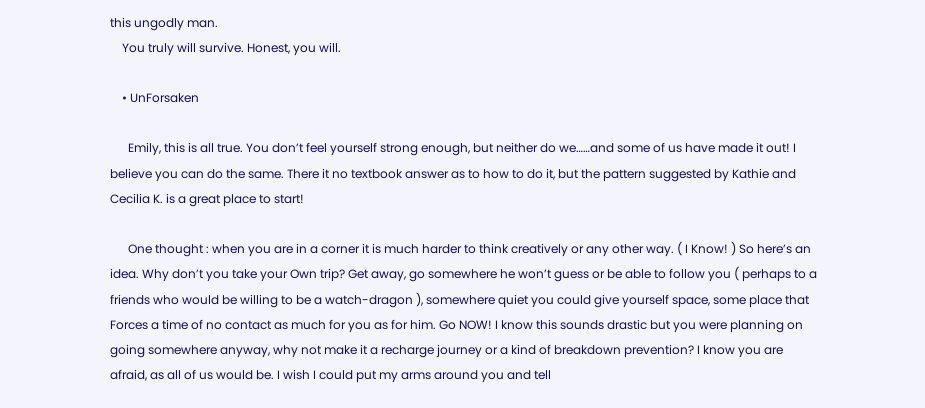this ungodly man.
    You truly will survive. Honest, you will.

    • UnForsaken

      Emily, this is all true. You don’t feel yourself strong enough, but neither do we……and some of us have made it out! I believe you can do the same. There it no textbook answer as to how to do it, but the pattern suggested by Kathie and Cecilia K. is a great place to start!

      One thought : when you are in a corner it is much harder to think creatively or any other way. ( I Know! ) So here’s an idea. Why don’t you take your Own trip? Get away, go somewhere he won’t guess or be able to follow you ( perhaps to a friends who would be willing to be a watch-dragon ), somewhere quiet you could give yourself space, some place that Forces a time of no contact as much for you as for him. Go NOW! I know this sounds drastic but you were planning on going somewhere anyway, why not make it a recharge journey or a kind of breakdown prevention? I know you are afraid, as all of us would be. I wish I could put my arms around you and tell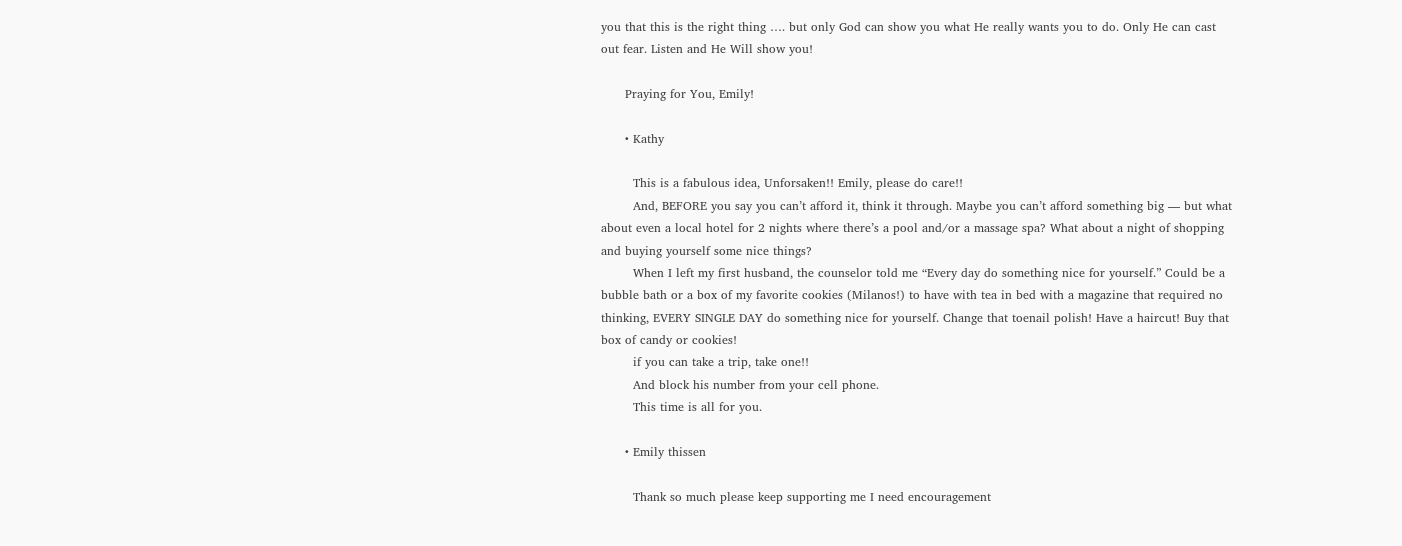you that this is the right thing …. but only God can show you what He really wants you to do. Only He can cast out fear. Listen and He Will show you!

      Praying for You, Emily!

      • Kathy

        This is a fabulous idea, Unforsaken!! Emily, please do care!!
        And, BEFORE you say you can’t afford it, think it through. Maybe you can’t afford something big — but what about even a local hotel for 2 nights where there’s a pool and/or a massage spa? What about a night of shopping and buying yourself some nice things?
        When I left my first husband, the counselor told me “Every day do something nice for yourself.” Could be a bubble bath or a box of my favorite cookies (Milanos!) to have with tea in bed with a magazine that required no thinking, EVERY SINGLE DAY do something nice for yourself. Change that toenail polish! Have a haircut! Buy that box of candy or cookies!
        if you can take a trip, take one!!
        And block his number from your cell phone.
        This time is all for you.

      • Emily thissen

        Thank so much please keep supporting me I need encouragement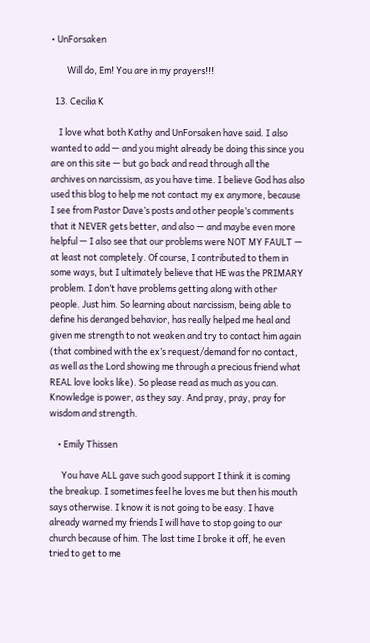• UnForsaken

        Will do, Em! You are in my prayers!!!

  13. Cecilia K

    I love what both Kathy and UnForsaken have said. I also wanted to add — and you might already be doing this since you are on this site — but go back and read through all the archives on narcissism, as you have time. I believe God has also used this blog to help me not contact my ex anymore, because I see from Pastor Dave’s posts and other people’s comments that it NEVER gets better, and also — and maybe even more helpful — I also see that our problems were NOT MY FAULT — at least not completely. Of course, I contributed to them in some ways, but I ultimately believe that HE was the PRIMARY problem. I don’t have problems getting along with other people. Just him. So learning about narcissism, being able to define his deranged behavior, has really helped me heal and given me strength to not weaken and try to contact him again (that combined with the ex’s request/demand for no contact, as well as the Lord showing me through a precious friend what REAL love looks like). So please read as much as you can. Knowledge is power, as they say. And pray, pray, pray for wisdom and strength.

    • Emily Thissen

      You have ALL gave such good support I think it is coming the breakup. I sometimes feel he loves me but then his mouth says otherwise. I know it is not going to be easy. I have already warned my friends I will have to stop going to our church because of him. The last time I broke it off, he even tried to get to me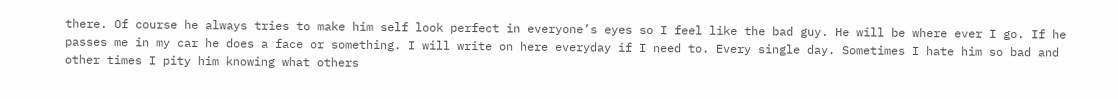there. Of course he always tries to make him self look perfect in everyone’s eyes so I feel like the bad guy. He will be where ever I go. If he passes me in my car he does a face or something. I will write on here everyday if I need to. Every single day. Sometimes I hate him so bad and other times I pity him knowing what others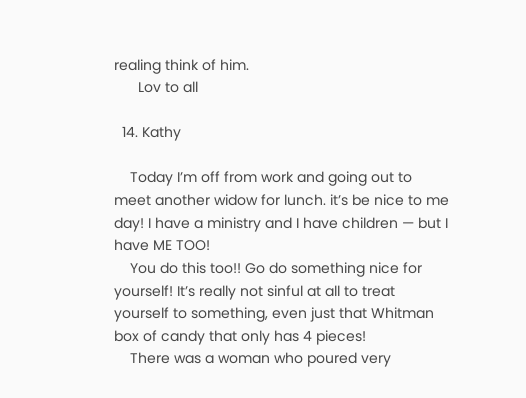realing think of him.
      Lov to all

  14. Kathy

    Today I’m off from work and going out to meet another widow for lunch. it’s be nice to me day! I have a ministry and I have children — but I have ME TOO!
    You do this too!! Go do something nice for yourself! It’s really not sinful at all to treat yourself to something, even just that Whitman box of candy that only has 4 pieces!
    There was a woman who poured very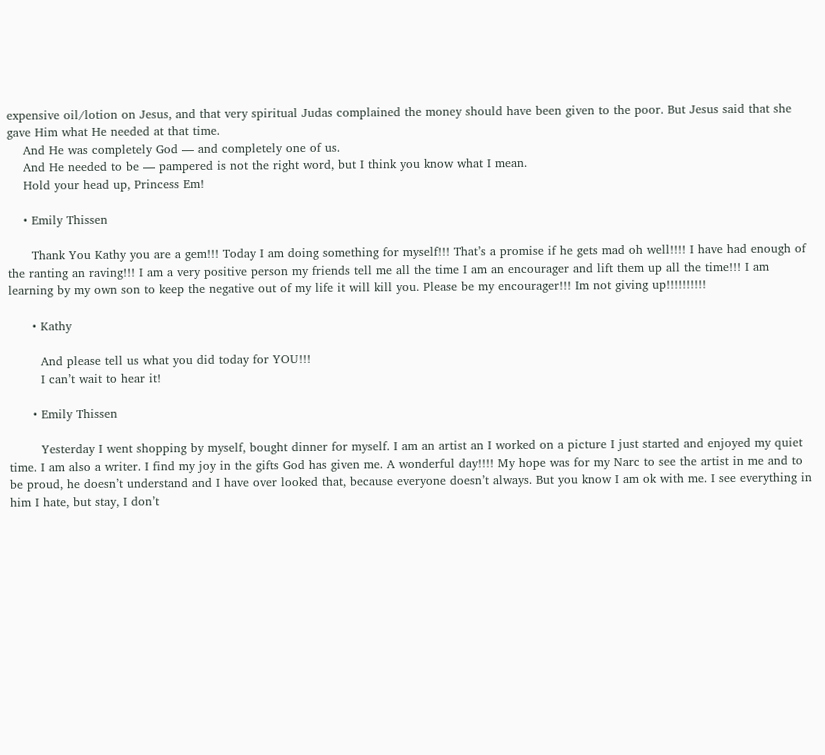expensive oil/lotion on Jesus, and that very spiritual Judas complained the money should have been given to the poor. But Jesus said that she gave Him what He needed at that time.
    And He was completely God — and completely one of us.
    And He needed to be — pampered is not the right word, but I think you know what I mean.
    Hold your head up, Princess Em!

    • Emily Thissen

      Thank You Kathy you are a gem!!! Today I am doing something for myself!!! That’s a promise if he gets mad oh well!!!! I have had enough of the ranting an raving!!! I am a very positive person my friends tell me all the time I am an encourager and lift them up all the time!!! I am learning by my own son to keep the negative out of my life it will kill you. Please be my encourager!!! Im not giving up!!!!!!!!!!

      • Kathy

        And please tell us what you did today for YOU!!!
        I can’t wait to hear it!

      • Emily Thissen

        Yesterday I went shopping by myself, bought dinner for myself. I am an artist an I worked on a picture I just started and enjoyed my quiet time. I am also a writer. I find my joy in the gifts God has given me. A wonderful day!!!! My hope was for my Narc to see the artist in me and to be proud, he doesn’t understand and I have over looked that, because everyone doesn’t always. But you know I am ok with me. I see everything in him I hate, but stay, I don’t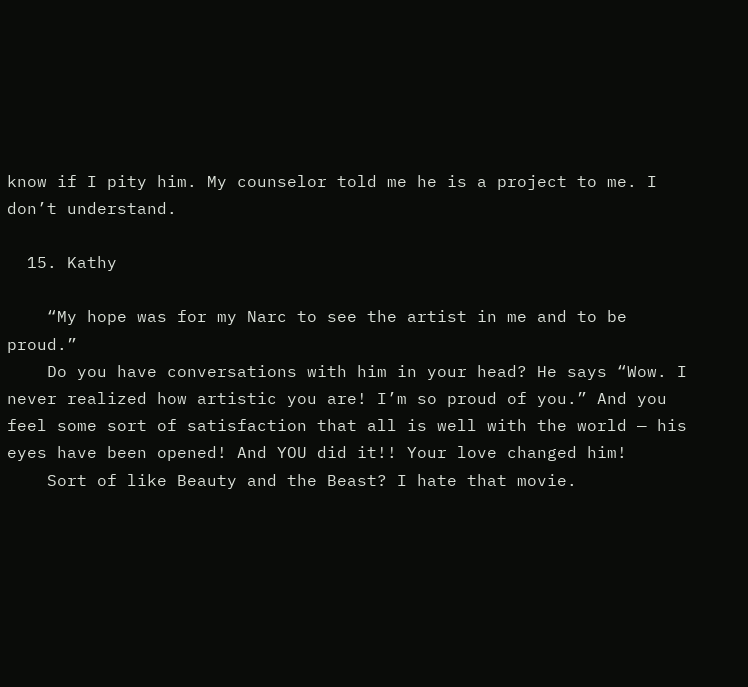know if I pity him. My counselor told me he is a project to me. I don’t understand.

  15. Kathy

    “My hope was for my Narc to see the artist in me and to be proud.”
    Do you have conversations with him in your head? He says “Wow. I never realized how artistic you are! I’m so proud of you.” And you feel some sort of satisfaction that all is well with the world — his eyes have been opened! And YOU did it!! Your love changed him!
    Sort of like Beauty and the Beast? I hate that movie.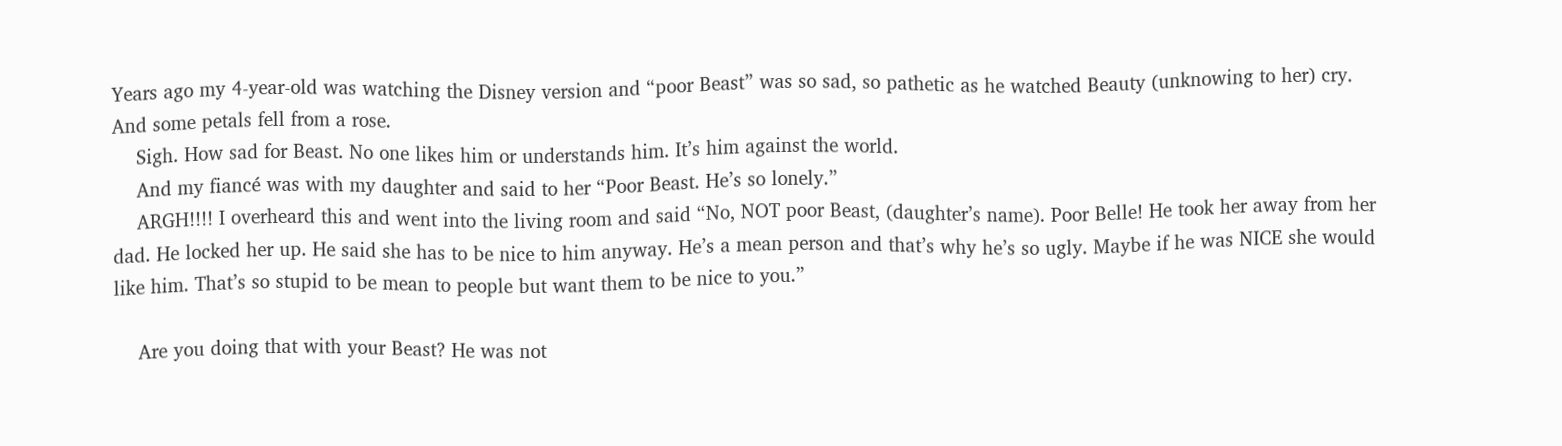Years ago my 4-year-old was watching the Disney version and “poor Beast” was so sad, so pathetic as he watched Beauty (unknowing to her) cry. And some petals fell from a rose.
    Sigh. How sad for Beast. No one likes him or understands him. It’s him against the world.
    And my fiancé was with my daughter and said to her “Poor Beast. He’s so lonely.”
    ARGH!!!! I overheard this and went into the living room and said “No, NOT poor Beast, (daughter’s name). Poor Belle! He took her away from her dad. He locked her up. He said she has to be nice to him anyway. He’s a mean person and that’s why he’s so ugly. Maybe if he was NICE she would like him. That’s so stupid to be mean to people but want them to be nice to you.”

    Are you doing that with your Beast? He was not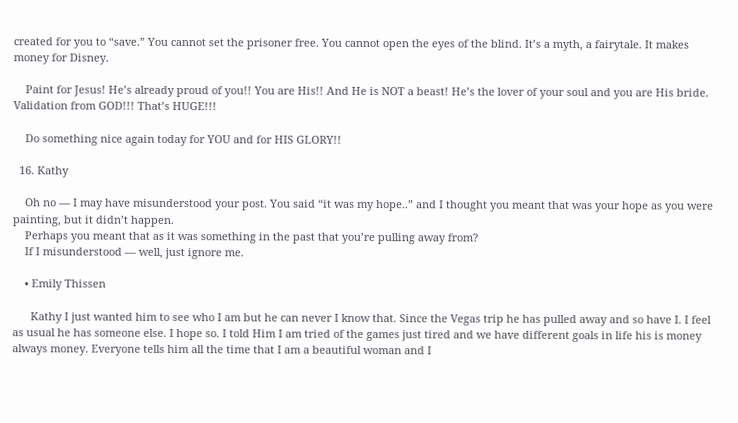created for you to “save.” You cannot set the prisoner free. You cannot open the eyes of the blind. It’s a myth, a fairytale. It makes money for Disney.

    Paint for Jesus! He’s already proud of you!! You are His!! And He is NOT a beast! He’s the lover of your soul and you are His bride. Validation from GOD!!! That’s HUGE!!!

    Do something nice again today for YOU and for HIS GLORY!!

  16. Kathy

    Oh no — I may have misunderstood your post. You said “it was my hope..” and I thought you meant that was your hope as you were painting, but it didn’t happen.
    Perhaps you meant that as it was something in the past that you’re pulling away from?
    If I misunderstood — well, just ignore me.

    • Emily Thissen

      Kathy I just wanted him to see who I am but he can never I know that. Since the Vegas trip he has pulled away and so have I. I feel as usual he has someone else. I hope so. I told Him I am tried of the games just tired and we have different goals in life his is money always money. Everyone tells him all the time that I am a beautiful woman and I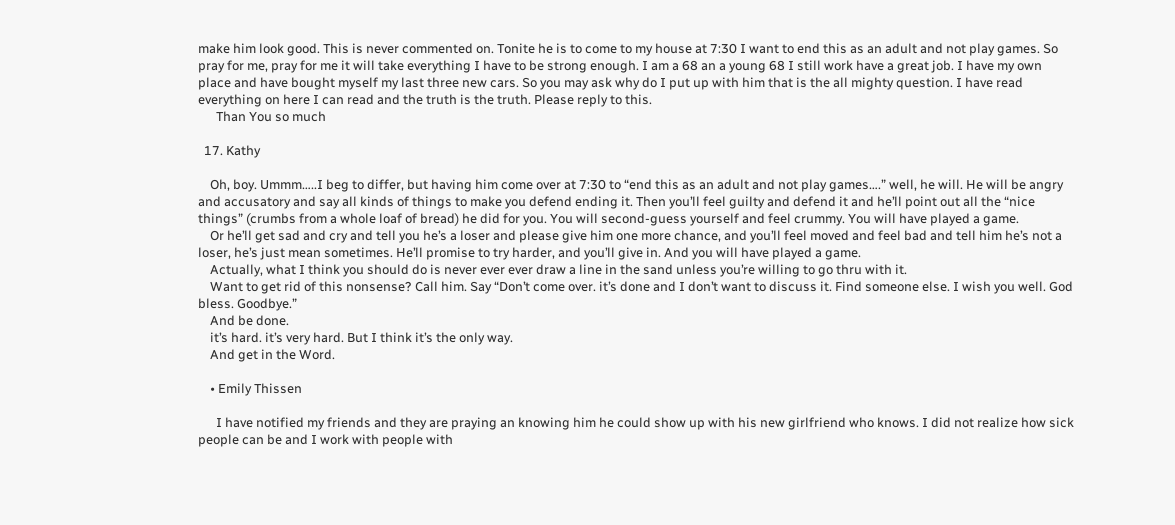make him look good. This is never commented on. Tonite he is to come to my house at 7:30 I want to end this as an adult and not play games. So pray for me, pray for me it will take everything I have to be strong enough. I am a 68 an a young 68 I still work have a great job. I have my own place and have bought myself my last three new cars. So you may ask why do I put up with him that is the all mighty question. I have read everything on here I can read and the truth is the truth. Please reply to this.
      Than You so much

  17. Kathy

    Oh, boy. Ummm…..I beg to differ, but having him come over at 7:30 to “end this as an adult and not play games….” well, he will. He will be angry and accusatory and say all kinds of things to make you defend ending it. Then you’ll feel guilty and defend it and he’ll point out all the “nice things” (crumbs from a whole loaf of bread) he did for you. You will second-guess yourself and feel crummy. You will have played a game.
    Or he’ll get sad and cry and tell you he’s a loser and please give him one more chance, and you’ll feel moved and feel bad and tell him he’s not a loser, he’s just mean sometimes. He’ll promise to try harder, and you’ll give in. And you will have played a game.
    Actually, what I think you should do is never ever ever draw a line in the sand unless you’re willing to go thru with it.
    Want to get rid of this nonsense? Call him. Say “Don’t come over. it’s done and I don’t want to discuss it. Find someone else. I wish you well. God bless. Goodbye.”
    And be done.
    it’s hard. it’s very hard. But I think it’s the only way.
    And get in the Word.

    • Emily Thissen

      I have notified my friends and they are praying an knowing him he could show up with his new girlfriend who knows. I did not realize how sick people can be and I work with people with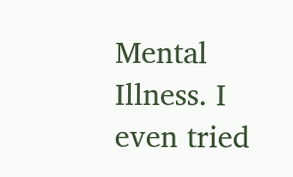Mental Illness. I even tried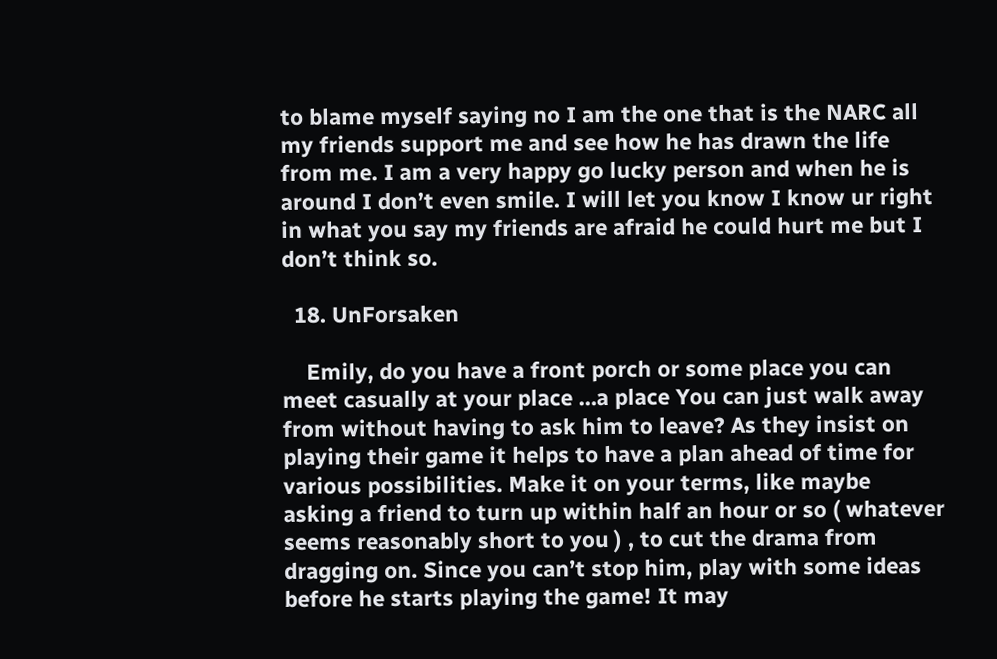to blame myself saying no I am the one that is the NARC all my friends support me and see how he has drawn the life from me. I am a very happy go lucky person and when he is around I don’t even smile. I will let you know I know ur right in what you say my friends are afraid he could hurt me but I don’t think so.

  18. UnForsaken

    Emily, do you have a front porch or some place you can meet casually at your place …a place You can just walk away from without having to ask him to leave? As they insist on playing their game it helps to have a plan ahead of time for various possibilities. Make it on your terms, like maybe asking a friend to turn up within half an hour or so ( whatever seems reasonably short to you ) , to cut the drama from dragging on. Since you can’t stop him, play with some ideas before he starts playing the game! It may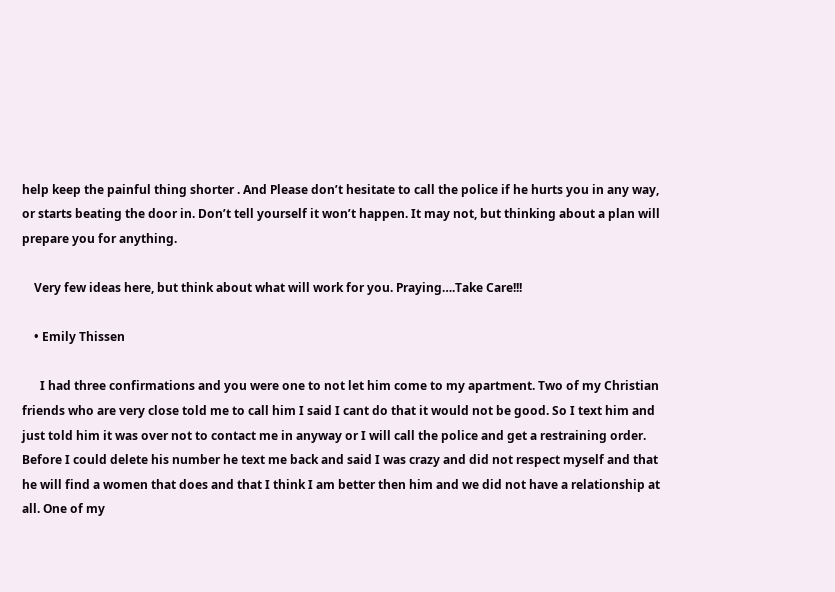help keep the painful thing shorter . And Please don’t hesitate to call the police if he hurts you in any way, or starts beating the door in. Don’t tell yourself it won’t happen. It may not, but thinking about a plan will prepare you for anything.

    Very few ideas here, but think about what will work for you. Praying….Take Care!!!

    • Emily Thissen

      I had three confirmations and you were one to not let him come to my apartment. Two of my Christian friends who are very close told me to call him I said I cant do that it would not be good. So I text him and just told him it was over not to contact me in anyway or I will call the police and get a restraining order. Before I could delete his number he text me back and said I was crazy and did not respect myself and that he will find a women that does and that I think I am better then him and we did not have a relationship at all. One of my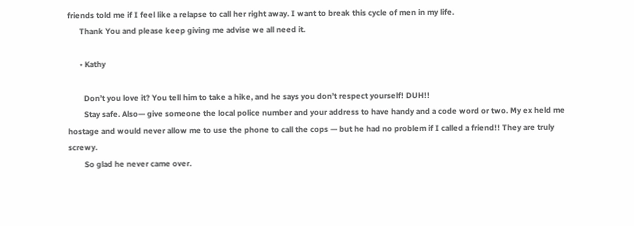friends told me if I feel like a relapse to call her right away. I want to break this cycle of men in my life.
      Thank You and please keep giving me advise we all need it.

      • Kathy

        Don’t you love it? You tell him to take a hike, and he says you don’t respect yourself! DUH!!
        Stay safe. Also— give someone the local police number and your address to have handy and a code word or two. My ex held me hostage and would never allow me to use the phone to call the cops — but he had no problem if I called a friend!! They are truly screwy.
        So glad he never came over.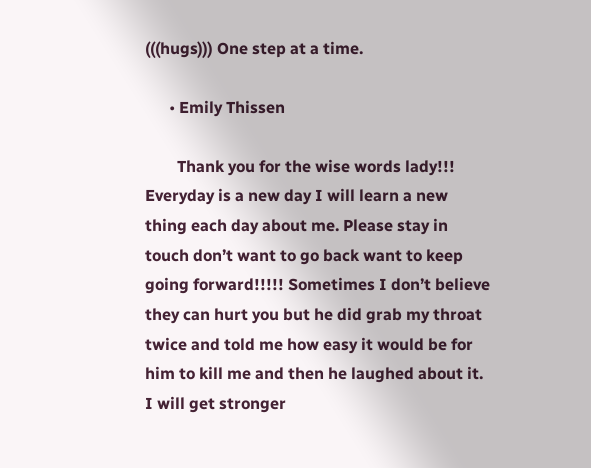(((hugs))) One step at a time.

      • Emily Thissen

        Thank you for the wise words lady!!! Everyday is a new day I will learn a new thing each day about me. Please stay in touch don’t want to go back want to keep going forward!!!!! Sometimes I don’t believe they can hurt you but he did grab my throat twice and told me how easy it would be for him to kill me and then he laughed about it. I will get stronger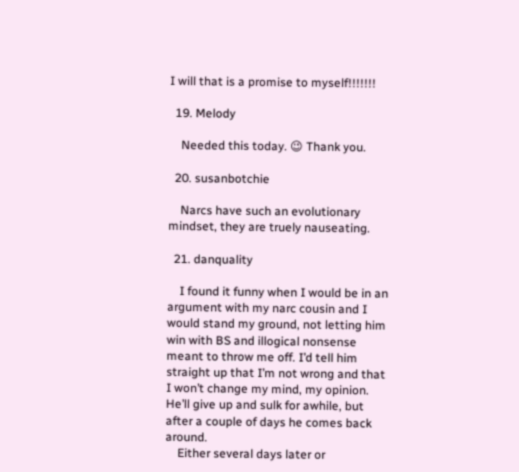I will that is a promise to myself!!!!!!!

  19. Melody

    Needed this today. 😉 Thank you.

  20. susanbotchie

    Narcs have such an evolutionary mindset, they are truely nauseating.

  21. danquality

    I found it funny when I would be in an argument with my narc cousin and I would stand my ground, not letting him win with BS and illogical nonsense meant to throw me off. I’d tell him straight up that I’m not wrong and that I won’t change my mind, my opinion. He’ll give up and sulk for awhile, but after a couple of days he comes back around.
    Either several days later or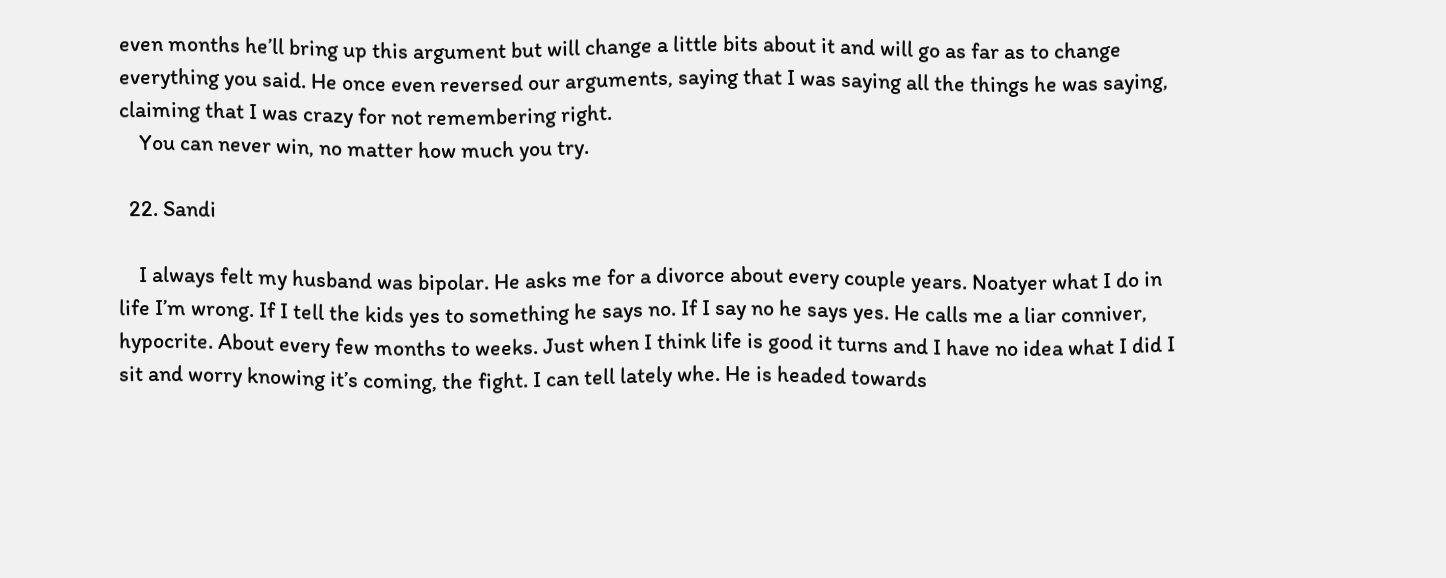even months he’ll bring up this argument but will change a little bits about it and will go as far as to change everything you said. He once even reversed our arguments, saying that I was saying all the things he was saying, claiming that I was crazy for not remembering right.
    You can never win, no matter how much you try.

  22. Sandi

    I always felt my husband was bipolar. He asks me for a divorce about every couple years. Noatyer what I do in life I’m wrong. If I tell the kids yes to something he says no. If I say no he says yes. He calls me a liar conniver, hypocrite. About every few months to weeks. Just when I think life is good it turns and I have no idea what I did I sit and worry knowing it’s coming, the fight. I can tell lately whe. He is headed towards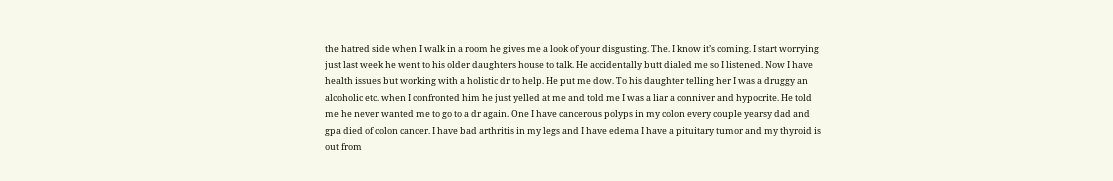the hatred side when I walk in a room he gives me a look of your disgusting. The. I know it’s coming. I start worrying just last week he went to his older daughters house to talk. He accidentally butt dialed me so I listened. Now I have health issues but working with a holistic dr to help. He put me dow. To his daughter telling her I was a druggy an alcoholic etc. when I confronted him he just yelled at me and told me I was a liar a conniver and hypocrite. He told me he never wanted me to go to a dr again. One I have cancerous polyps in my colon every couple yearsy dad and gpa died of colon cancer. I have bad arthritis in my legs and I have edema I have a pituitary tumor and my thyroid is out from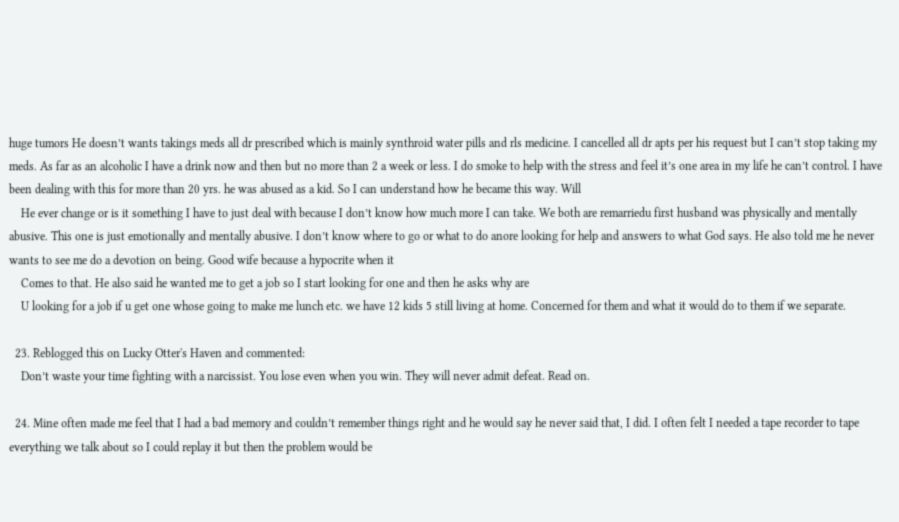huge tumors He doesn’t wants takings meds all dr prescribed which is mainly synthroid water pills and rls medicine. I cancelled all dr apts per his request but I can’t stop taking my meds. As far as an alcoholic I have a drink now and then but no more than 2 a week or less. I do smoke to help with the stress and feel it’s one area in my life he can’t control. I have been dealing with this for more than 20 yrs. he was abused as a kid. So I can understand how he became this way. Will
    He ever change or is it something I have to just deal with because I don’t know how much more I can take. We both are remarriedu first husband was physically and mentally abusive. This one is just emotionally and mentally abusive. I don’t know where to go or what to do anore looking for help and answers to what God says. He also told me he never wants to see me do a devotion on being. Good wife because a hypocrite when it
    Comes to that. He also said he wanted me to get a job so I start looking for one and then he asks why are
    U looking for a job if u get one whose going to make me lunch etc. we have 12 kids 5 still living at home. Concerned for them and what it would do to them if we separate.

  23. Reblogged this on Lucky Otter's Haven and commented:
    Don’t waste your time fighting with a narcissist. You lose even when you win. They will never admit defeat. Read on.

  24. Mine often made me feel that I had a bad memory and couldn’t remember things right and he would say he never said that, I did. I often felt I needed a tape recorder to tape everything we talk about so I could replay it but then the problem would be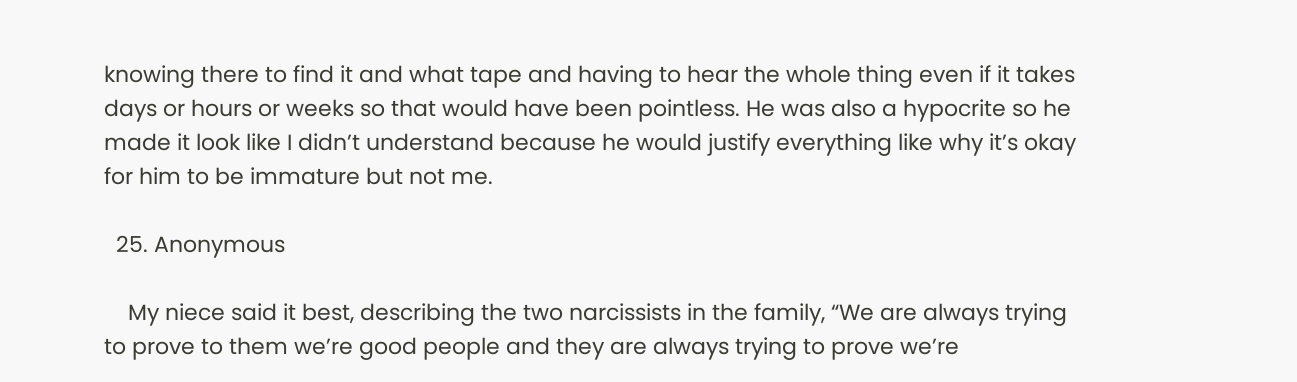knowing there to find it and what tape and having to hear the whole thing even if it takes days or hours or weeks so that would have been pointless. He was also a hypocrite so he made it look like I didn’t understand because he would justify everything like why it’s okay for him to be immature but not me.

  25. Anonymous

    My niece said it best, describing the two narcissists in the family, “We are always trying to prove to them we’re good people and they are always trying to prove we’re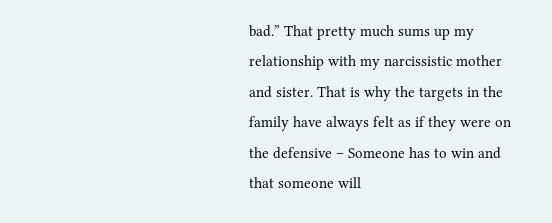bad.” That pretty much sums up my relationship with my narcissistic mother and sister. That is why the targets in the family have always felt as if they were on the defensive – Someone has to win and that someone will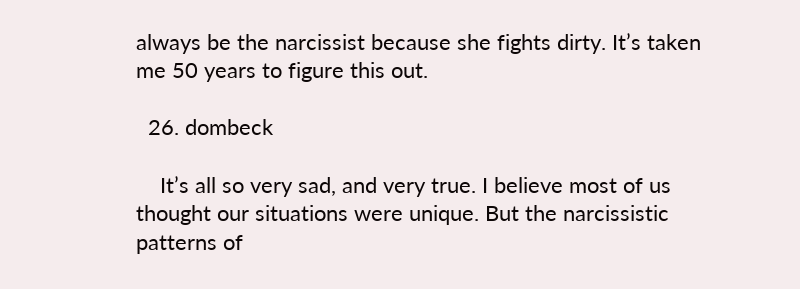always be the narcissist because she fights dirty. It’s taken me 50 years to figure this out.

  26. dombeck

    It’s all so very sad, and very true. I believe most of us thought our situations were unique. But the narcissistic patterns of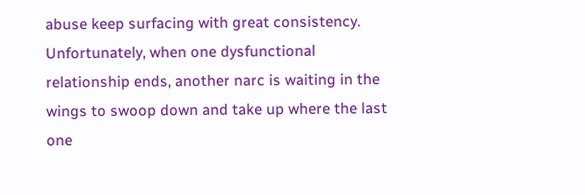abuse keep surfacing with great consistency. Unfortunately, when one dysfunctional relationship ends, another narc is waiting in the wings to swoop down and take up where the last one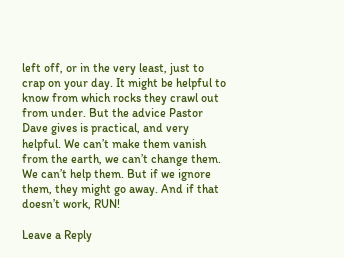left off, or in the very least, just to crap on your day. It might be helpful to know from which rocks they crawl out from under. But the advice Pastor Dave gives is practical, and very helpful. We can’t make them vanish from the earth, we can’t change them. We can’t help them. But if we ignore them, they might go away. And if that doesn’t work, RUN!

Leave a Reply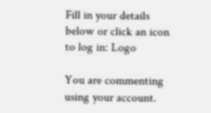Fill in your details below or click an icon to log in: Logo

You are commenting using your account.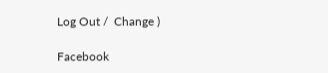Log Out /  Change )

Facebook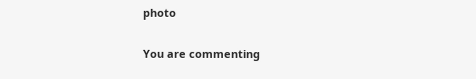photo

You are commenting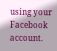using your Facebook account.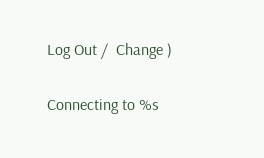Log Out /  Change )

Connecting to %s